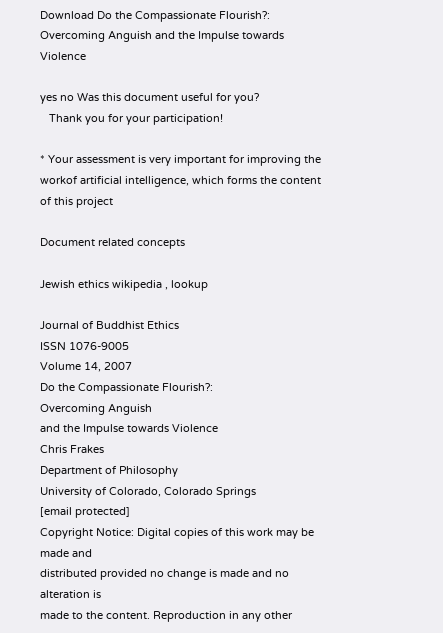Download Do the Compassionate Flourish?: Overcoming Anguish and the Impulse towards Violence

yes no Was this document useful for you?
   Thank you for your participation!

* Your assessment is very important for improving the workof artificial intelligence, which forms the content of this project

Document related concepts

Jewish ethics wikipedia , lookup

Journal of Buddhist Ethics
ISSN 1076-9005
Volume 14, 2007
Do the Compassionate Flourish?:
Overcoming Anguish
and the Impulse towards Violence
Chris Frakes
Department of Philosophy
University of Colorado, Colorado Springs
[email protected]
Copyright Notice: Digital copies of this work may be made and
distributed provided no change is made and no alteration is
made to the content. Reproduction in any other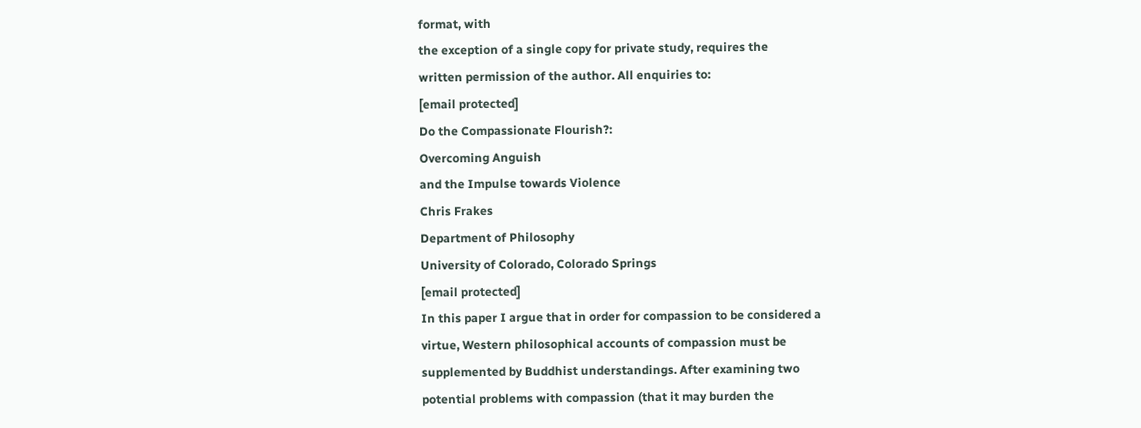format, with
the exception of a single copy for private study, requires the
written permission of the author. All enquiries to:
[email protected]
Do the Compassionate Flourish?:
Overcoming Anguish
and the Impulse towards Violence
Chris Frakes
Department of Philosophy
University of Colorado, Colorado Springs
[email protected]
In this paper I argue that in order for compassion to be considered a
virtue, Western philosophical accounts of compassion must be
supplemented by Buddhist understandings. After examining two
potential problems with compassion (that it may burden the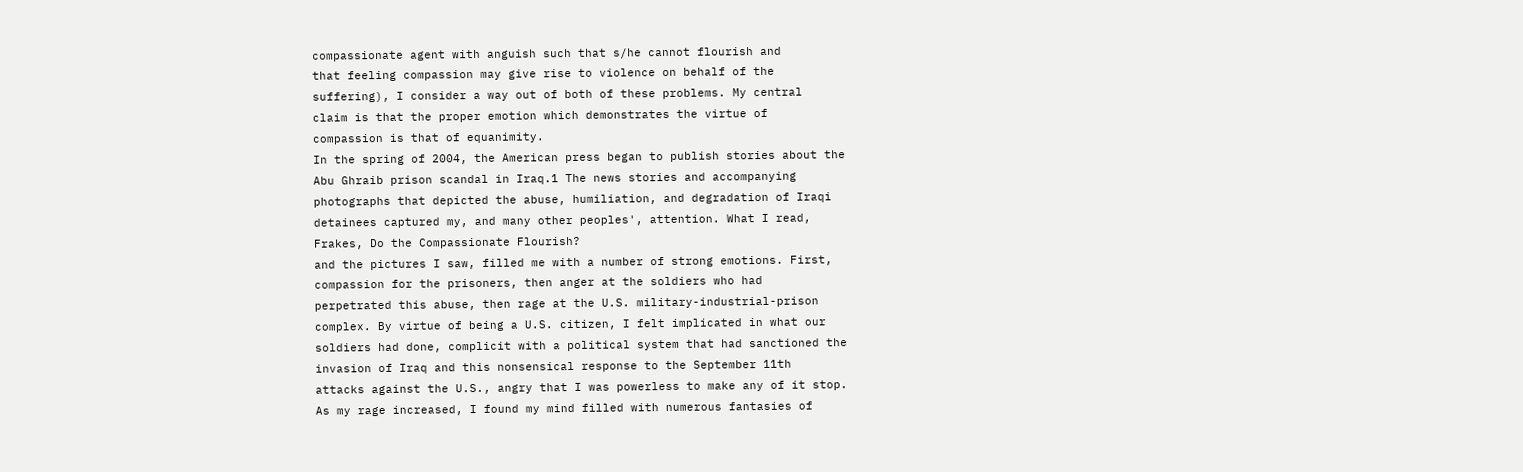compassionate agent with anguish such that s/he cannot flourish and
that feeling compassion may give rise to violence on behalf of the
suffering), I consider a way out of both of these problems. My central
claim is that the proper emotion which demonstrates the virtue of
compassion is that of equanimity.
In the spring of 2004, the American press began to publish stories about the
Abu Ghraib prison scandal in Iraq.1 The news stories and accompanying
photographs that depicted the abuse, humiliation, and degradation of Iraqi
detainees captured my, and many other peoples', attention. What I read,
Frakes, Do the Compassionate Flourish?
and the pictures I saw, filled me with a number of strong emotions. First,
compassion for the prisoners, then anger at the soldiers who had
perpetrated this abuse, then rage at the U.S. military-industrial-prison
complex. By virtue of being a U.S. citizen, I felt implicated in what our
soldiers had done, complicit with a political system that had sanctioned the
invasion of Iraq and this nonsensical response to the September 11th
attacks against the U.S., angry that I was powerless to make any of it stop.
As my rage increased, I found my mind filled with numerous fantasies of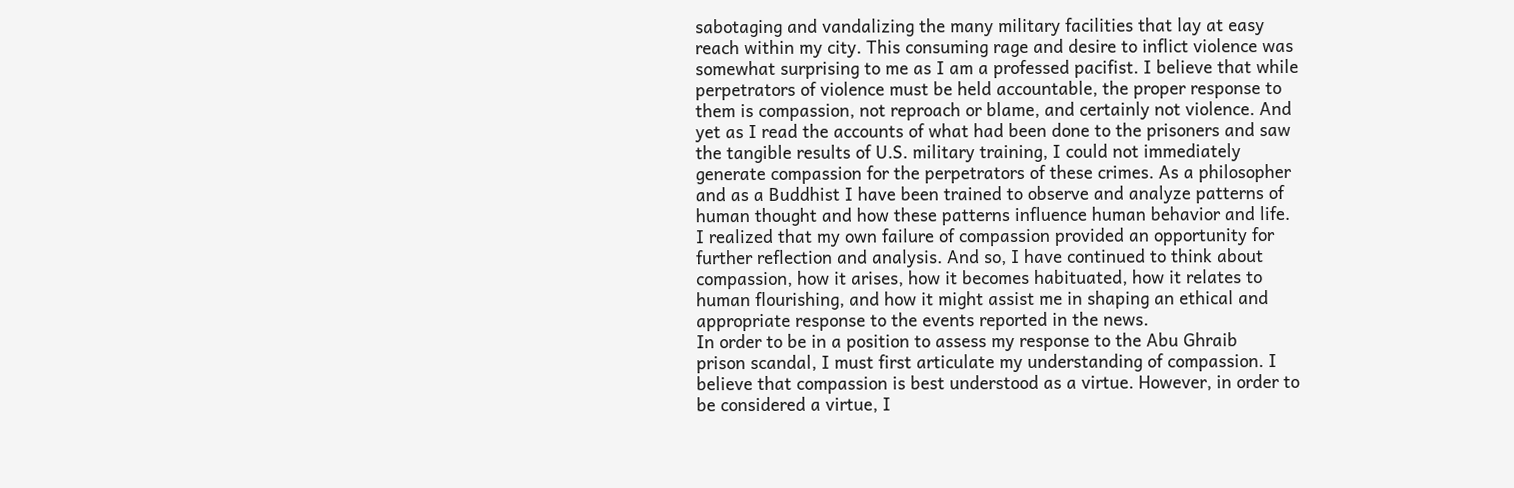sabotaging and vandalizing the many military facilities that lay at easy
reach within my city. This consuming rage and desire to inflict violence was
somewhat surprising to me as I am a professed pacifist. I believe that while
perpetrators of violence must be held accountable, the proper response to
them is compassion, not reproach or blame, and certainly not violence. And
yet as I read the accounts of what had been done to the prisoners and saw
the tangible results of U.S. military training, I could not immediately
generate compassion for the perpetrators of these crimes. As a philosopher
and as a Buddhist I have been trained to observe and analyze patterns of
human thought and how these patterns influence human behavior and life.
I realized that my own failure of compassion provided an opportunity for
further reflection and analysis. And so, I have continued to think about
compassion, how it arises, how it becomes habituated, how it relates to
human flourishing, and how it might assist me in shaping an ethical and
appropriate response to the events reported in the news.
In order to be in a position to assess my response to the Abu Ghraib
prison scandal, I must first articulate my understanding of compassion. I
believe that compassion is best understood as a virtue. However, in order to
be considered a virtue, I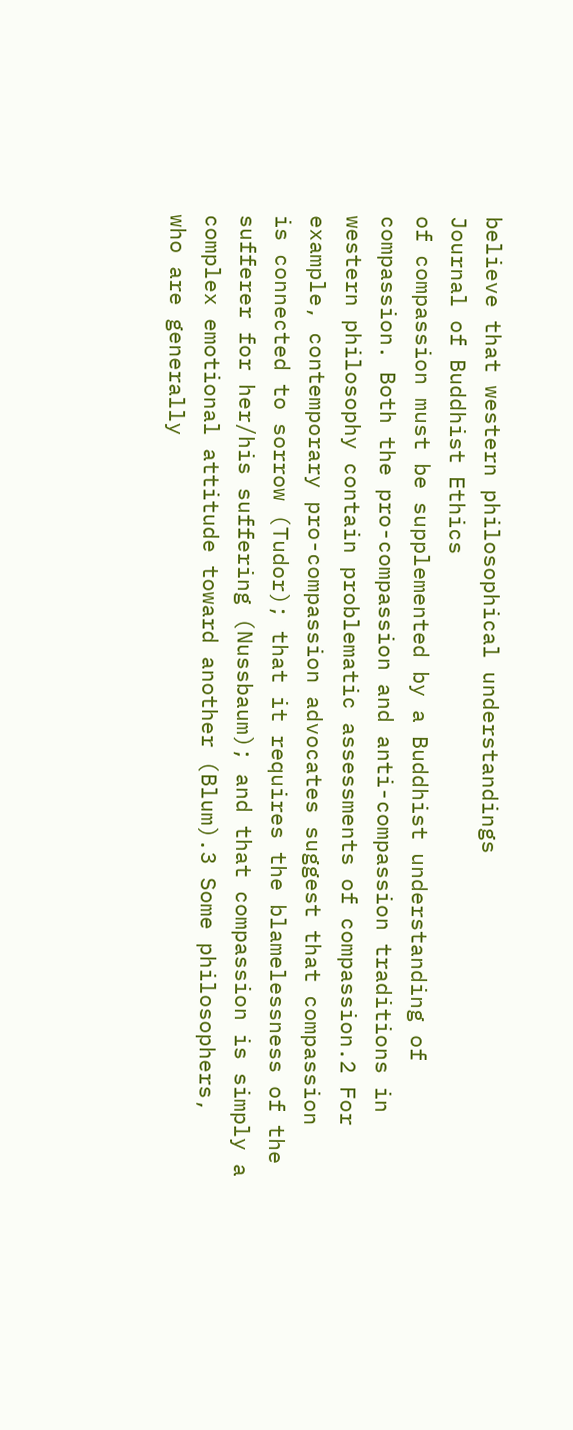believe that western philosophical understandings
Journal of Buddhist Ethics
of compassion must be supplemented by a Buddhist understanding of
compassion. Both the pro-compassion and anti-compassion traditions in
western philosophy contain problematic assessments of compassion.2 For
example, contemporary pro-compassion advocates suggest that compassion
is connected to sorrow (Tudor); that it requires the blamelessness of the
sufferer for her/his suffering (Nussbaum); and that compassion is simply a
complex emotional attitude toward another (Blum).3 Some philosophers,
who are generally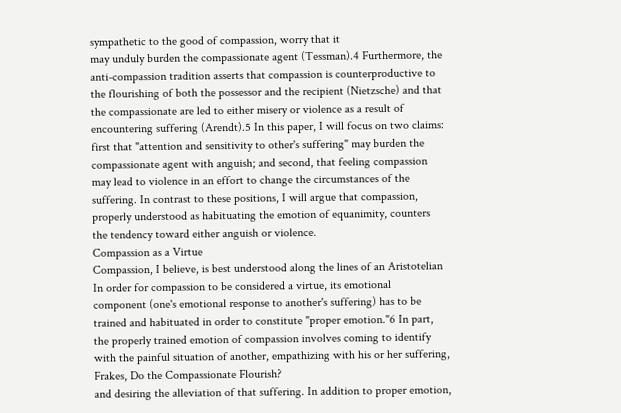sympathetic to the good of compassion, worry that it
may unduly burden the compassionate agent (Tessman).4 Furthermore, the
anti-compassion tradition asserts that compassion is counterproductive to
the flourishing of both the possessor and the recipient (Nietzsche) and that
the compassionate are led to either misery or violence as a result of
encountering suffering (Arendt).5 In this paper, I will focus on two claims:
first that "attention and sensitivity to other's suffering" may burden the
compassionate agent with anguish; and second, that feeling compassion
may lead to violence in an effort to change the circumstances of the
suffering. In contrast to these positions, I will argue that compassion,
properly understood as habituating the emotion of equanimity, counters
the tendency toward either anguish or violence.
Compassion as a Virtue
Compassion, I believe, is best understood along the lines of an Aristotelian
In order for compassion to be considered a virtue, its emotional
component (one's emotional response to another's suffering) has to be
trained and habituated in order to constitute "proper emotion."6 In part,
the properly trained emotion of compassion involves coming to identify
with the painful situation of another, empathizing with his or her suffering,
Frakes, Do the Compassionate Flourish?
and desiring the alleviation of that suffering. In addition to proper emotion,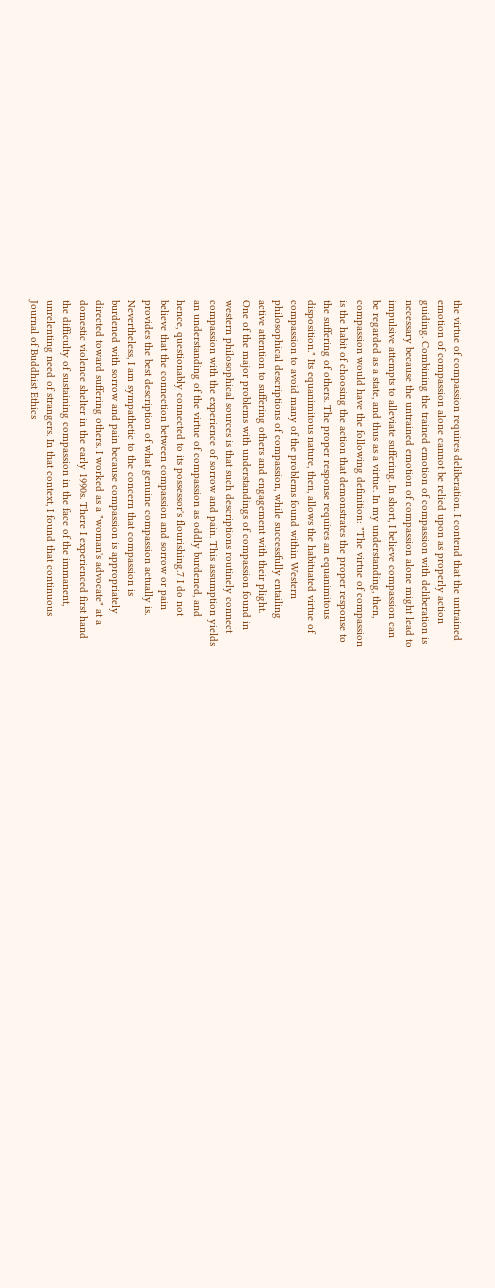the virtue of compassion requires deliberation. I contend that the untrained
emotion of compassion alone cannot be relied upon as properly action
guiding. Combining the trained emotion of compassion with deliberation is
necessary because the untrained emotion of compassion alone might lead to
impulsive attempts to alleviate suffering. In short, I believe compassion can
be regarded as a state, and thus as a virtue. In my understanding, then,
compassion would have the following definition: "The virtue of compassion
is the habit of choosing the action that demonstrates the proper response to
the suffering of others. The proper response requires an equanimitous
disposition." Its equanimitous nature, then, allows the habituated virtue of
compassion to avoid many of the problems found within Western
philosophical descriptions of compassion, while successfully entailing
active attention to suffering others and engagement with their plight.
One of the major problems with understandings of compassion found in
western philosophical sources is that such descriptions routinely connect
compassion with the experience of sorrow and pain. This assumption yields
an understanding of the virtue of compassion as oddly burdened, and
hence, questionably connected to its possessor's flourishing.7 I do not
believe that the connection between compassion and sorrow or pain
provides the best description of what genuine compassion actually is.
Nevertheless, I am sympathetic to the concern that compassion is
burdened with sorrow and pain because compassion is appropriately
directed toward suffering others. I worked as a "woman's advocate" at a
domestic violence shelter in the early 1990s. There I experienced first hand
the difficulty of sustaining compassion in the face of the immanent,
unrelenting need of strangers. In that context, I found that continuous
Journal of Buddhist Ethics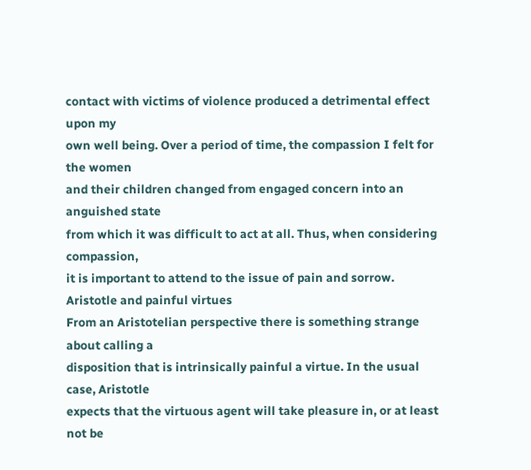contact with victims of violence produced a detrimental effect upon my
own well being. Over a period of time, the compassion I felt for the women
and their children changed from engaged concern into an anguished state
from which it was difficult to act at all. Thus, when considering compassion,
it is important to attend to the issue of pain and sorrow.
Aristotle and painful virtues
From an Aristotelian perspective there is something strange about calling a
disposition that is intrinsically painful a virtue. In the usual case, Aristotle
expects that the virtuous agent will take pleasure in, or at least not be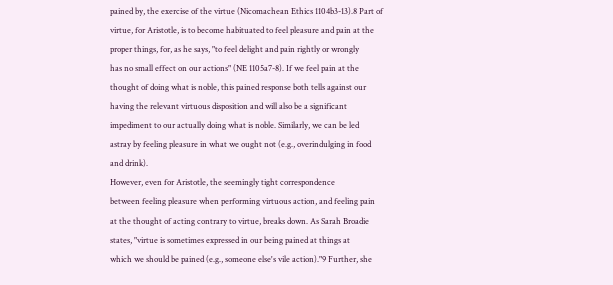pained by, the exercise of the virtue (Nicomachean Ethics 1104b3-13).8 Part of
virtue, for Aristotle, is to become habituated to feel pleasure and pain at the
proper things, for, as he says, "to feel delight and pain rightly or wrongly
has no small effect on our actions" (NE 1105a7-8). If we feel pain at the
thought of doing what is noble, this pained response both tells against our
having the relevant virtuous disposition and will also be a significant
impediment to our actually doing what is noble. Similarly, we can be led
astray by feeling pleasure in what we ought not (e.g., overindulging in food
and drink).
However, even for Aristotle, the seemingly tight correspondence
between feeling pleasure when performing virtuous action, and feeling pain
at the thought of acting contrary to virtue, breaks down. As Sarah Broadie
states, "virtue is sometimes expressed in our being pained at things at
which we should be pained (e.g., someone else's vile action)."9 Further, she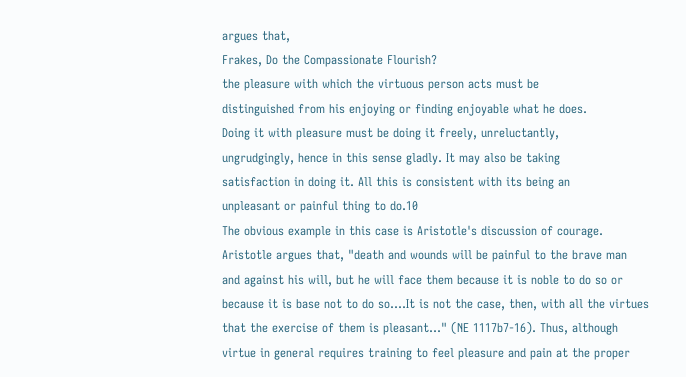argues that,
Frakes, Do the Compassionate Flourish?
the pleasure with which the virtuous person acts must be
distinguished from his enjoying or finding enjoyable what he does.
Doing it with pleasure must be doing it freely, unreluctantly,
ungrudgingly, hence in this sense gladly. It may also be taking
satisfaction in doing it. All this is consistent with its being an
unpleasant or painful thing to do.10
The obvious example in this case is Aristotle's discussion of courage.
Aristotle argues that, "death and wounds will be painful to the brave man
and against his will, but he will face them because it is noble to do so or
because it is base not to do so….It is not the case, then, with all the virtues
that the exercise of them is pleasant…" (NE 1117b7-16). Thus, although
virtue in general requires training to feel pleasure and pain at the proper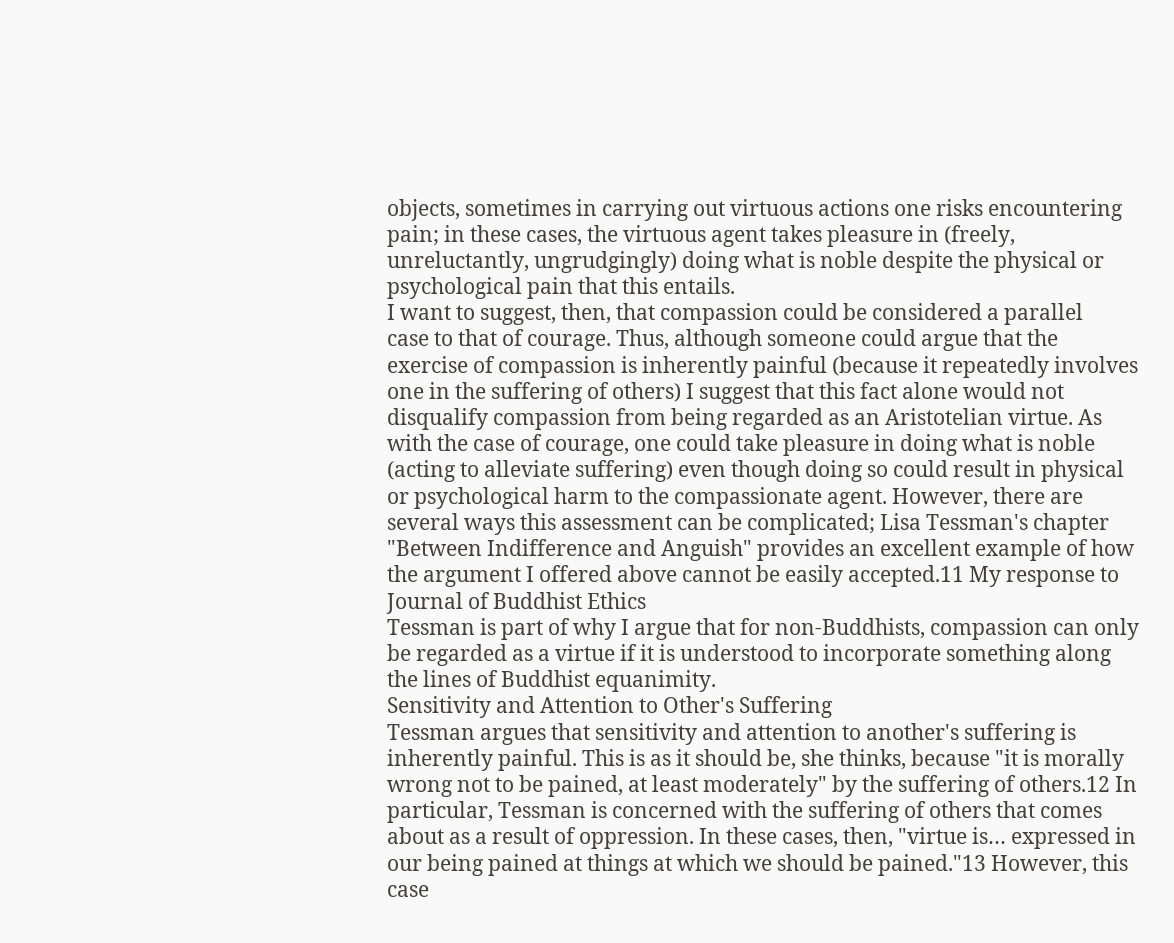objects, sometimes in carrying out virtuous actions one risks encountering
pain; in these cases, the virtuous agent takes pleasure in (freely,
unreluctantly, ungrudgingly) doing what is noble despite the physical or
psychological pain that this entails.
I want to suggest, then, that compassion could be considered a parallel
case to that of courage. Thus, although someone could argue that the
exercise of compassion is inherently painful (because it repeatedly involves
one in the suffering of others) I suggest that this fact alone would not
disqualify compassion from being regarded as an Aristotelian virtue. As
with the case of courage, one could take pleasure in doing what is noble
(acting to alleviate suffering) even though doing so could result in physical
or psychological harm to the compassionate agent. However, there are
several ways this assessment can be complicated; Lisa Tessman's chapter
"Between Indifference and Anguish" provides an excellent example of how
the argument I offered above cannot be easily accepted.11 My response to
Journal of Buddhist Ethics
Tessman is part of why I argue that for non-Buddhists, compassion can only
be regarded as a virtue if it is understood to incorporate something along
the lines of Buddhist equanimity.
Sensitivity and Attention to Other's Suffering
Tessman argues that sensitivity and attention to another's suffering is
inherently painful. This is as it should be, she thinks, because "it is morally
wrong not to be pained, at least moderately" by the suffering of others.12 In
particular, Tessman is concerned with the suffering of others that comes
about as a result of oppression. In these cases, then, "virtue is… expressed in
our being pained at things at which we should be pained."13 However, this
case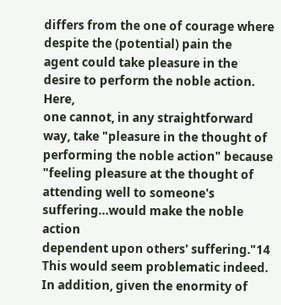differs from the one of courage where despite the (potential) pain the
agent could take pleasure in the desire to perform the noble action. Here,
one cannot, in any straightforward way, take "pleasure in the thought of
performing the noble action" because "feeling pleasure at the thought of
attending well to someone's suffering…would make the noble action
dependent upon others' suffering."14 This would seem problematic indeed.
In addition, given the enormity of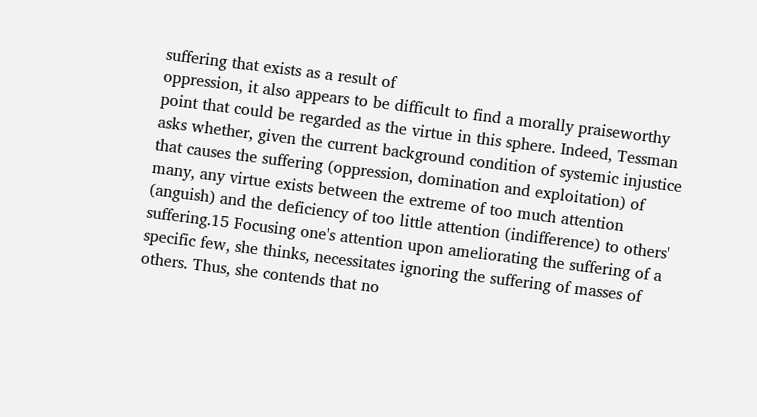suffering that exists as a result of
oppression, it also appears to be difficult to find a morally praiseworthy
point that could be regarded as the virtue in this sphere. Indeed, Tessman
asks whether, given the current background condition of systemic injustice
that causes the suffering (oppression, domination and exploitation) of
many, any virtue exists between the extreme of too much attention
(anguish) and the deficiency of too little attention (indifference) to others'
suffering.15 Focusing one's attention upon ameliorating the suffering of a
specific few, she thinks, necessitates ignoring the suffering of masses of
others. Thus, she contends that no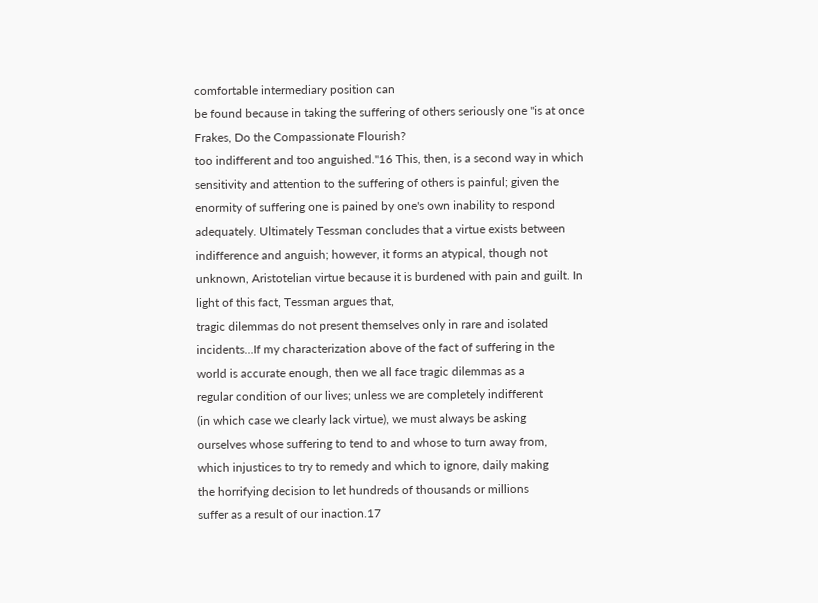comfortable intermediary position can
be found because in taking the suffering of others seriously one "is at once
Frakes, Do the Compassionate Flourish?
too indifferent and too anguished."16 This, then, is a second way in which
sensitivity and attention to the suffering of others is painful; given the
enormity of suffering one is pained by one's own inability to respond
adequately. Ultimately Tessman concludes that a virtue exists between
indifference and anguish; however, it forms an atypical, though not
unknown, Aristotelian virtue because it is burdened with pain and guilt. In
light of this fact, Tessman argues that,
tragic dilemmas do not present themselves only in rare and isolated
incidents…If my characterization above of the fact of suffering in the
world is accurate enough, then we all face tragic dilemmas as a
regular condition of our lives; unless we are completely indifferent
(in which case we clearly lack virtue), we must always be asking
ourselves whose suffering to tend to and whose to turn away from,
which injustices to try to remedy and which to ignore, daily making
the horrifying decision to let hundreds of thousands or millions
suffer as a result of our inaction.17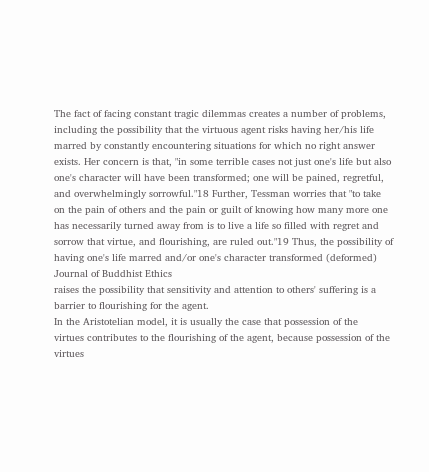The fact of facing constant tragic dilemmas creates a number of problems,
including the possibility that the virtuous agent risks having her/his life
marred by constantly encountering situations for which no right answer
exists. Her concern is that, "in some terrible cases not just one's life but also
one's character will have been transformed; one will be pained, regretful,
and overwhelmingly sorrowful."18 Further, Tessman worries that "to take
on the pain of others and the pain or guilt of knowing how many more one
has necessarily turned away from is to live a life so filled with regret and
sorrow that virtue, and flourishing, are ruled out."19 Thus, the possibility of
having one's life marred and/or one's character transformed (deformed)
Journal of Buddhist Ethics
raises the possibility that sensitivity and attention to others' suffering is a
barrier to flourishing for the agent.
In the Aristotelian model, it is usually the case that possession of the
virtues contributes to the flourishing of the agent, because possession of the
virtues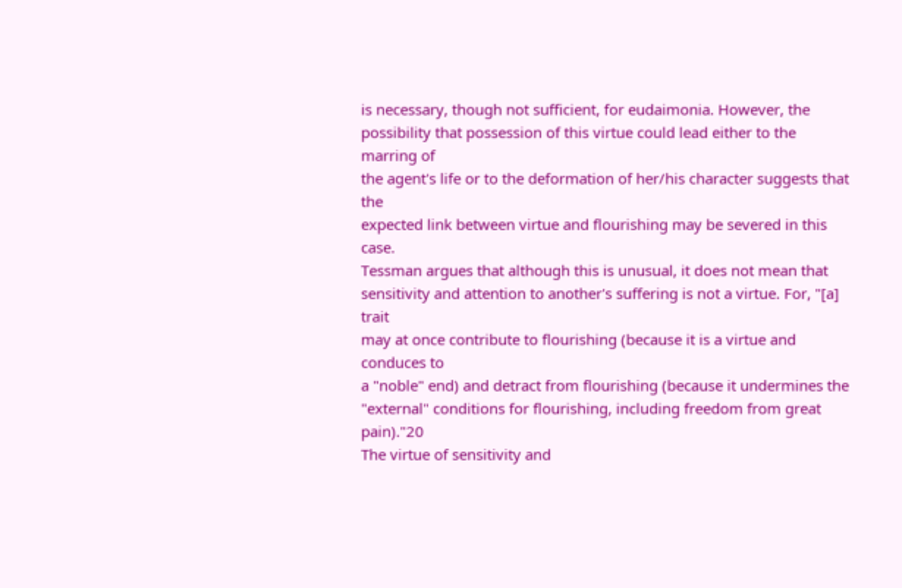is necessary, though not sufficient, for eudaimonia. However, the
possibility that possession of this virtue could lead either to the marring of
the agent's life or to the deformation of her/his character suggests that the
expected link between virtue and flourishing may be severed in this case.
Tessman argues that although this is unusual, it does not mean that
sensitivity and attention to another's suffering is not a virtue. For, "[a] trait
may at once contribute to flourishing (because it is a virtue and conduces to
a "noble" end) and detract from flourishing (because it undermines the
"external" conditions for flourishing, including freedom from great pain)."20
The virtue of sensitivity and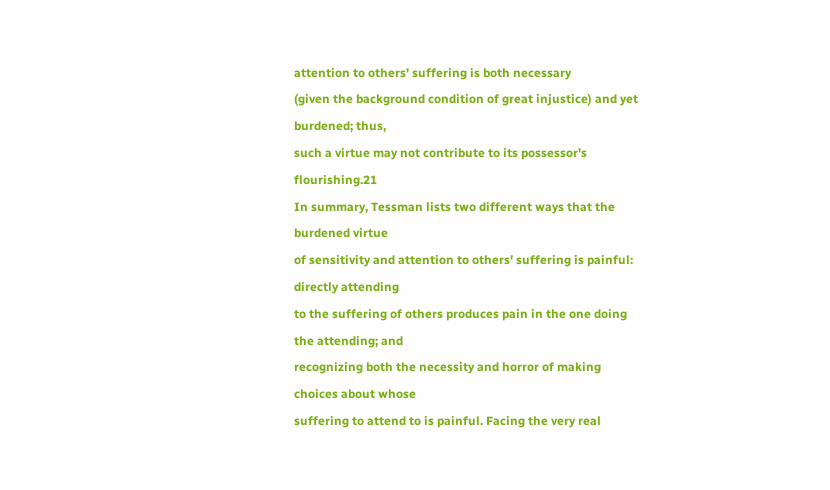attention to others' suffering is both necessary
(given the background condition of great injustice) and yet burdened; thus,
such a virtue may not contribute to its possessor's flourishing.21
In summary, Tessman lists two different ways that the burdened virtue
of sensitivity and attention to others' suffering is painful: directly attending
to the suffering of others produces pain in the one doing the attending; and
recognizing both the necessity and horror of making choices about whose
suffering to attend to is painful. Facing the very real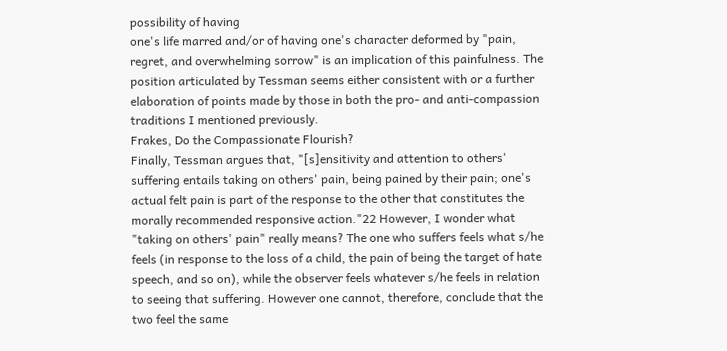possibility of having
one's life marred and/or of having one's character deformed by "pain,
regret, and overwhelming sorrow" is an implication of this painfulness. The
position articulated by Tessman seems either consistent with or a further
elaboration of points made by those in both the pro- and anti-compassion
traditions I mentioned previously.
Frakes, Do the Compassionate Flourish?
Finally, Tessman argues that, "[s]ensitivity and attention to others'
suffering entails taking on others' pain, being pained by their pain; one's
actual felt pain is part of the response to the other that constitutes the
morally recommended responsive action."22 However, I wonder what
"taking on others' pain" really means? The one who suffers feels what s/he
feels (in response to the loss of a child, the pain of being the target of hate
speech, and so on), while the observer feels whatever s/he feels in relation
to seeing that suffering. However one cannot, therefore, conclude that the
two feel the same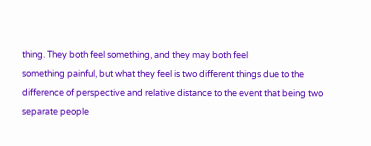thing. They both feel something, and they may both feel
something painful, but what they feel is two different things due to the
difference of perspective and relative distance to the event that being two
separate people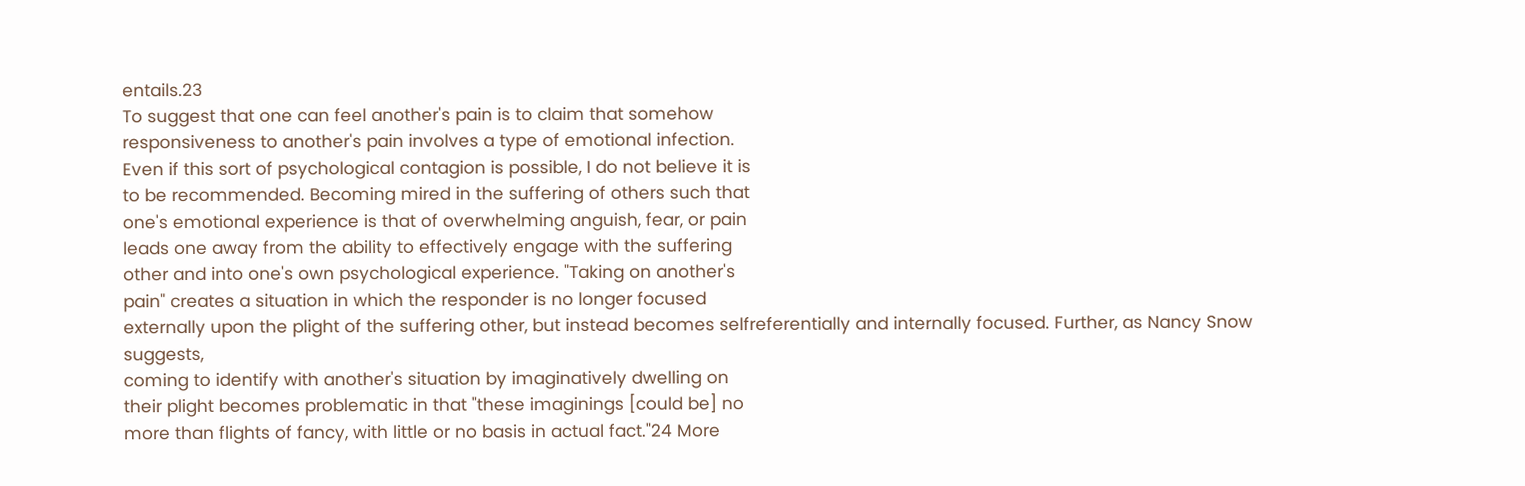entails.23
To suggest that one can feel another's pain is to claim that somehow
responsiveness to another's pain involves a type of emotional infection.
Even if this sort of psychological contagion is possible, I do not believe it is
to be recommended. Becoming mired in the suffering of others such that
one's emotional experience is that of overwhelming anguish, fear, or pain
leads one away from the ability to effectively engage with the suffering
other and into one's own psychological experience. "Taking on another's
pain" creates a situation in which the responder is no longer focused
externally upon the plight of the suffering other, but instead becomes selfreferentially and internally focused. Further, as Nancy Snow suggests,
coming to identify with another's situation by imaginatively dwelling on
their plight becomes problematic in that "these imaginings [could be] no
more than flights of fancy, with little or no basis in actual fact."24 More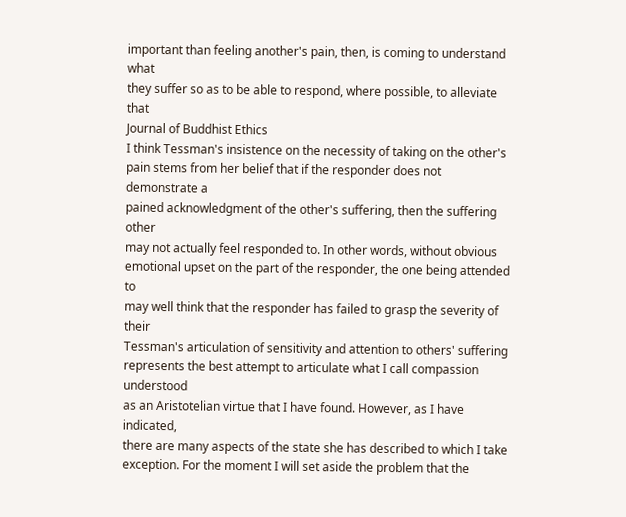important than feeling another's pain, then, is coming to understand what
they suffer so as to be able to respond, where possible, to alleviate that
Journal of Buddhist Ethics
I think Tessman's insistence on the necessity of taking on the other's
pain stems from her belief that if the responder does not demonstrate a
pained acknowledgment of the other's suffering, then the suffering other
may not actually feel responded to. In other words, without obvious
emotional upset on the part of the responder, the one being attended to
may well think that the responder has failed to grasp the severity of their
Tessman's articulation of sensitivity and attention to others' suffering
represents the best attempt to articulate what I call compassion understood
as an Aristotelian virtue that I have found. However, as I have indicated,
there are many aspects of the state she has described to which I take
exception. For the moment I will set aside the problem that the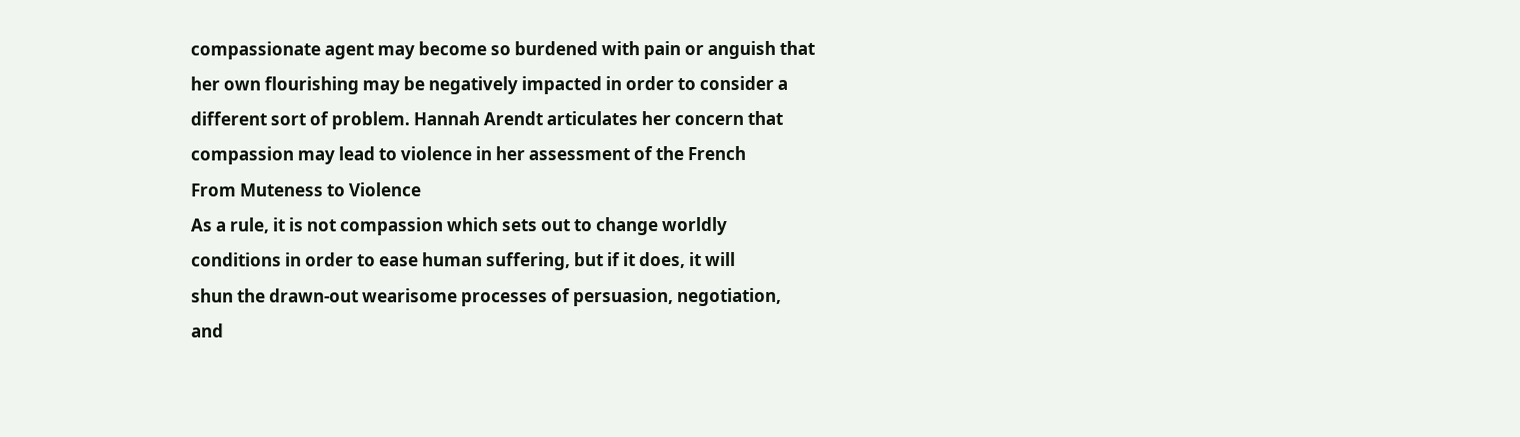compassionate agent may become so burdened with pain or anguish that
her own flourishing may be negatively impacted in order to consider a
different sort of problem. Hannah Arendt articulates her concern that
compassion may lead to violence in her assessment of the French
From Muteness to Violence
As a rule, it is not compassion which sets out to change worldly
conditions in order to ease human suffering, but if it does, it will
shun the drawn-out wearisome processes of persuasion, negotiation,
and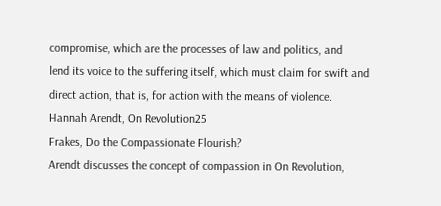compromise, which are the processes of law and politics, and
lend its voice to the suffering itself, which must claim for swift and
direct action, that is, for action with the means of violence.
Hannah Arendt, On Revolution25
Frakes, Do the Compassionate Flourish?
Arendt discusses the concept of compassion in On Revolution,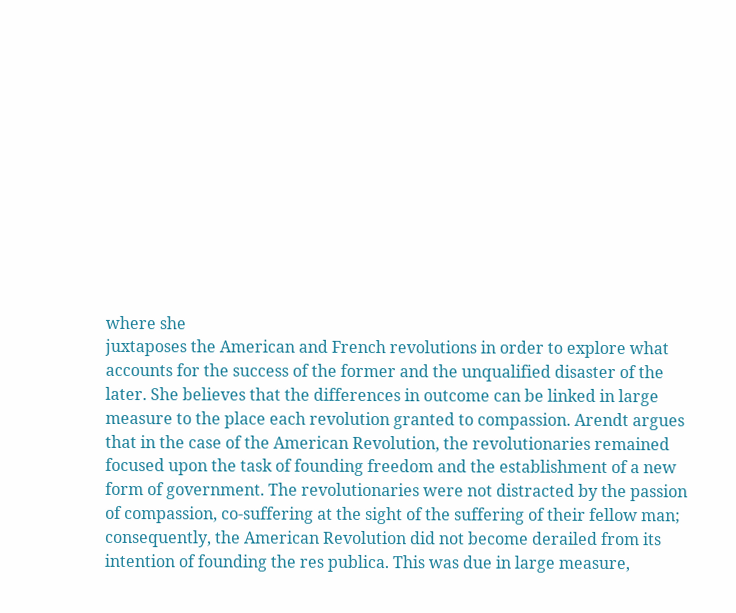where she
juxtaposes the American and French revolutions in order to explore what
accounts for the success of the former and the unqualified disaster of the
later. She believes that the differences in outcome can be linked in large
measure to the place each revolution granted to compassion. Arendt argues
that in the case of the American Revolution, the revolutionaries remained
focused upon the task of founding freedom and the establishment of a new
form of government. The revolutionaries were not distracted by the passion
of compassion, co-suffering at the sight of the suffering of their fellow man;
consequently, the American Revolution did not become derailed from its
intention of founding the res publica. This was due in large measure,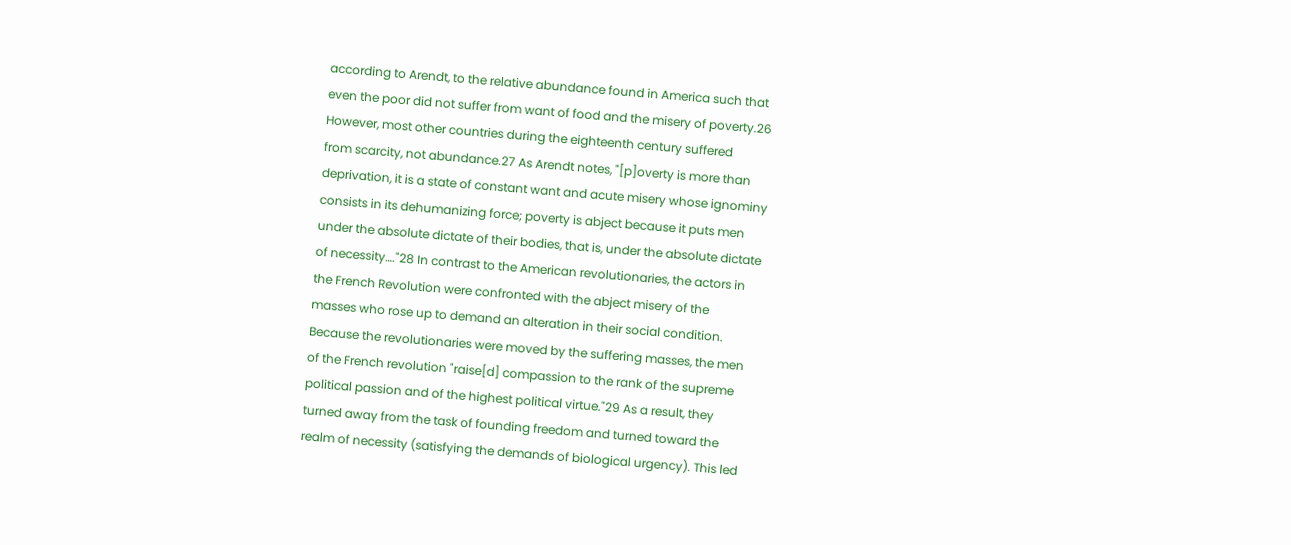according to Arendt, to the relative abundance found in America such that
even the poor did not suffer from want of food and the misery of poverty.26
However, most other countries during the eighteenth century suffered
from scarcity, not abundance.27 As Arendt notes, "[p]overty is more than
deprivation, it is a state of constant want and acute misery whose ignominy
consists in its dehumanizing force; poverty is abject because it puts men
under the absolute dictate of their bodies, that is, under the absolute dictate
of necessity…."28 In contrast to the American revolutionaries, the actors in
the French Revolution were confronted with the abject misery of the
masses who rose up to demand an alteration in their social condition.
Because the revolutionaries were moved by the suffering masses, the men
of the French revolution "raise[d] compassion to the rank of the supreme
political passion and of the highest political virtue."29 As a result, they
turned away from the task of founding freedom and turned toward the
realm of necessity (satisfying the demands of biological urgency). This led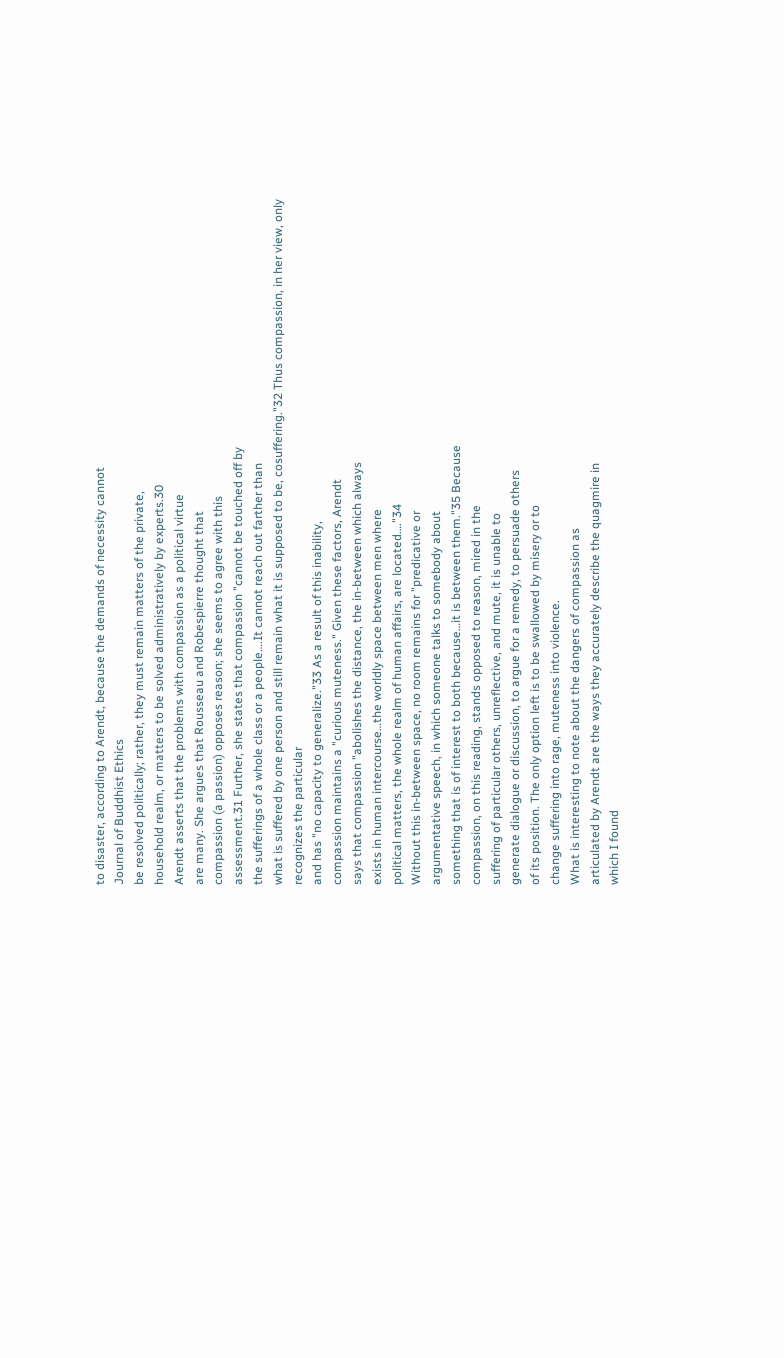to disaster, according to Arendt, because the demands of necessity cannot
Journal of Buddhist Ethics
be resolved politically; rather, they must remain matters of the private,
household realm, or matters to be solved administratively by experts.30
Arendt asserts that the problems with compassion as a political virtue
are many. She argues that Rousseau and Robespierre thought that
compassion (a passion) opposes reason; she seems to agree with this
assessment.31 Further, she states that compassion "cannot be touched off by
the sufferings of a whole class or a people….It cannot reach out farther than
what is suffered by one person and still remain what it is supposed to be, cosuffering."32 Thus compassion, in her view, only recognizes the particular
and has "no capacity to generalize."33 As a result of this inability,
compassion maintains a "curious muteness." Given these factors, Arendt
says that compassion "abolishes the distance, the in-between which always
exists in human intercourse…the worldly space between men where
political matters, the whole realm of human affairs, are located…."34
Without this in-between space, no room remains for "predicative or
argumentative speech, in which someone talks to somebody about
something that is of interest to both because…it is between them."35 Because
compassion, on this reading, stands opposed to reason, mired in the
suffering of particular others, unreflective, and mute, it is unable to
generate dialogue or discussion, to argue for a remedy, to persuade others
of its position. The only option left is to be swallowed by misery or to
change suffering into rage, muteness into violence.
What is interesting to note about the dangers of compassion as
articulated by Arendt are the ways they accurately describe the quagmire in
which I found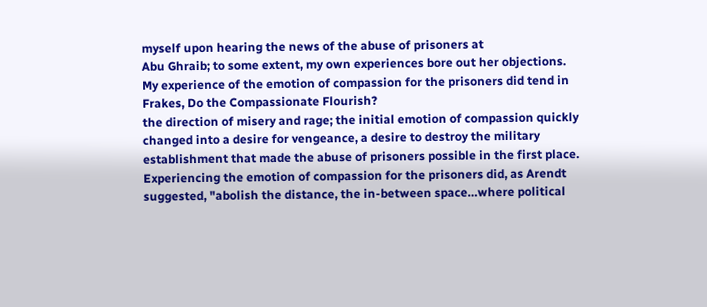myself upon hearing the news of the abuse of prisoners at
Abu Ghraib; to some extent, my own experiences bore out her objections.
My experience of the emotion of compassion for the prisoners did tend in
Frakes, Do the Compassionate Flourish?
the direction of misery and rage; the initial emotion of compassion quickly
changed into a desire for vengeance, a desire to destroy the military
establishment that made the abuse of prisoners possible in the first place.
Experiencing the emotion of compassion for the prisoners did, as Arendt
suggested, "abolish the distance, the in-between space…where political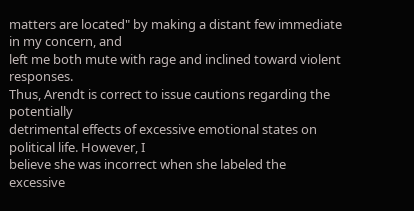matters are located" by making a distant few immediate in my concern, and
left me both mute with rage and inclined toward violent responses.
Thus, Arendt is correct to issue cautions regarding the potentially
detrimental effects of excessive emotional states on political life. However, I
believe she was incorrect when she labeled the excessive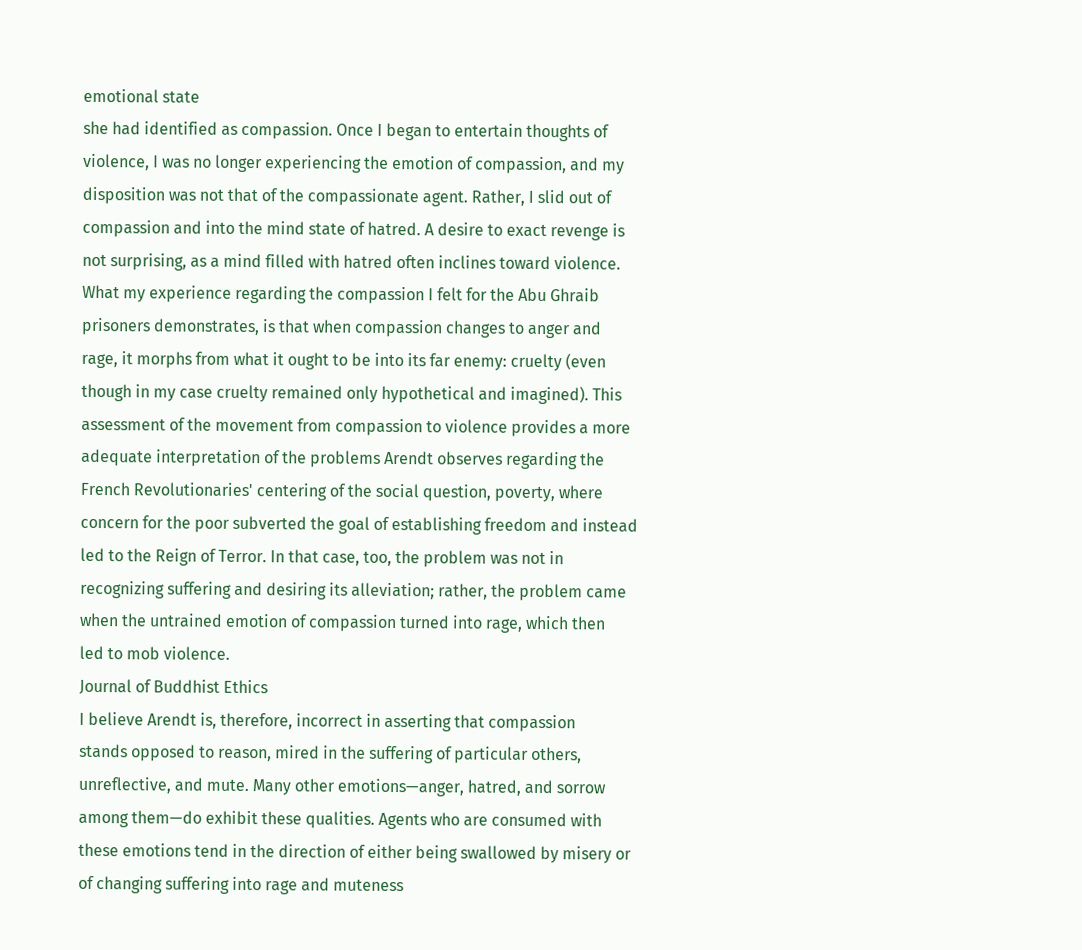emotional state
she had identified as compassion. Once I began to entertain thoughts of
violence, I was no longer experiencing the emotion of compassion, and my
disposition was not that of the compassionate agent. Rather, I slid out of
compassion and into the mind state of hatred. A desire to exact revenge is
not surprising, as a mind filled with hatred often inclines toward violence.
What my experience regarding the compassion I felt for the Abu Ghraib
prisoners demonstrates, is that when compassion changes to anger and
rage, it morphs from what it ought to be into its far enemy: cruelty (even
though in my case cruelty remained only hypothetical and imagined). This
assessment of the movement from compassion to violence provides a more
adequate interpretation of the problems Arendt observes regarding the
French Revolutionaries' centering of the social question, poverty, where
concern for the poor subverted the goal of establishing freedom and instead
led to the Reign of Terror. In that case, too, the problem was not in
recognizing suffering and desiring its alleviation; rather, the problem came
when the untrained emotion of compassion turned into rage, which then
led to mob violence.
Journal of Buddhist Ethics
I believe Arendt is, therefore, incorrect in asserting that compassion
stands opposed to reason, mired in the suffering of particular others,
unreflective, and mute. Many other emotions—anger, hatred, and sorrow
among them—do exhibit these qualities. Agents who are consumed with
these emotions tend in the direction of either being swallowed by misery or
of changing suffering into rage and muteness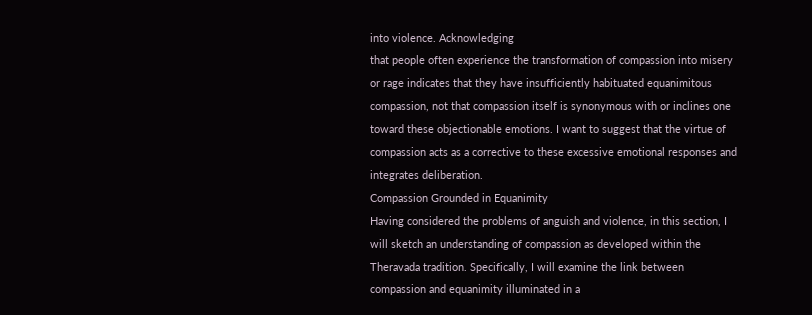into violence. Acknowledging
that people often experience the transformation of compassion into misery
or rage indicates that they have insufficiently habituated equanimitous
compassion, not that compassion itself is synonymous with or inclines one
toward these objectionable emotions. I want to suggest that the virtue of
compassion acts as a corrective to these excessive emotional responses and
integrates deliberation.
Compassion Grounded in Equanimity
Having considered the problems of anguish and violence, in this section, I
will sketch an understanding of compassion as developed within the
Theravada tradition. Specifically, I will examine the link between
compassion and equanimity illuminated in a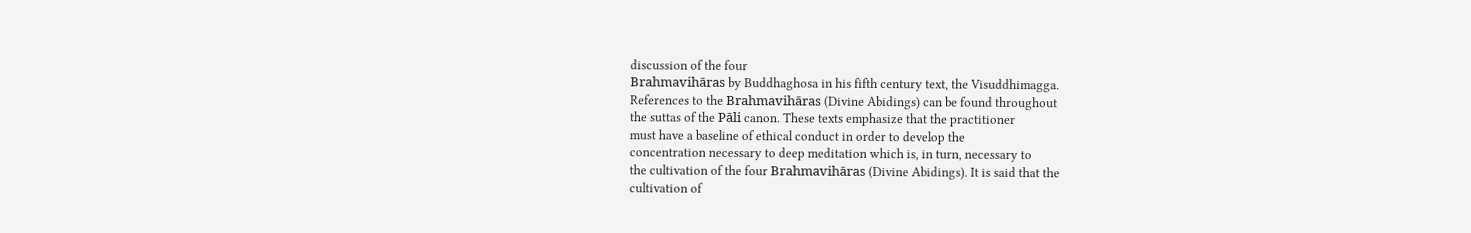discussion of the four
Brahmavihāras by Buddhaghosa in his fifth century text, the Visuddhimagga.
References to the Brahmavihāras (Divine Abidings) can be found throughout
the suttas of the Pāli canon. These texts emphasize that the practitioner
must have a baseline of ethical conduct in order to develop the
concentration necessary to deep meditation which is, in turn, necessary to
the cultivation of the four Brahmavihāras (Divine Abidings). It is said that the
cultivation of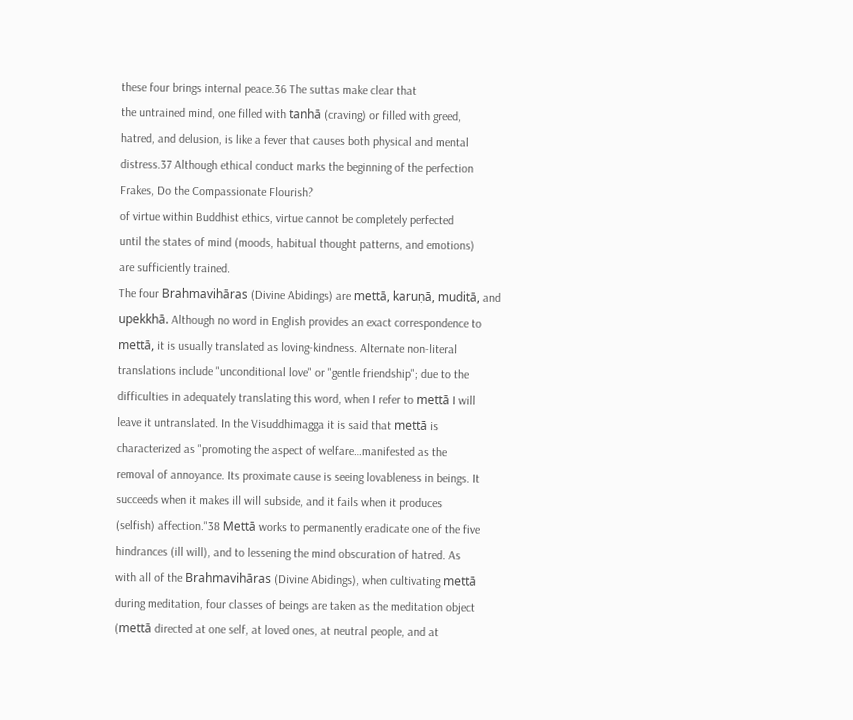these four brings internal peace.36 The suttas make clear that
the untrained mind, one filled with tanhā (craving) or filled with greed,
hatred, and delusion, is like a fever that causes both physical and mental
distress.37 Although ethical conduct marks the beginning of the perfection
Frakes, Do the Compassionate Flourish?
of virtue within Buddhist ethics, virtue cannot be completely perfected
until the states of mind (moods, habitual thought patterns, and emotions)
are sufficiently trained.
The four Brahmavihāras (Divine Abidings) are mettā, karuṇā, muditā, and
upekkhā. Although no word in English provides an exact correspondence to
mettā, it is usually translated as loving-kindness. Alternate non-literal
translations include "unconditional love" or "gentle friendship"; due to the
difficulties in adequately translating this word, when I refer to mettā I will
leave it untranslated. In the Visuddhimagga it is said that mettā is
characterized as "promoting the aspect of welfare…manifested as the
removal of annoyance. Its proximate cause is seeing lovableness in beings. It
succeeds when it makes ill will subside, and it fails when it produces
(selfish) affection."38 Mettā works to permanently eradicate one of the five
hindrances (ill will), and to lessening the mind obscuration of hatred. As
with all of the Brahmavihāras (Divine Abidings), when cultivating mettā
during meditation, four classes of beings are taken as the meditation object
(mettā directed at one self, at loved ones, at neutral people, and at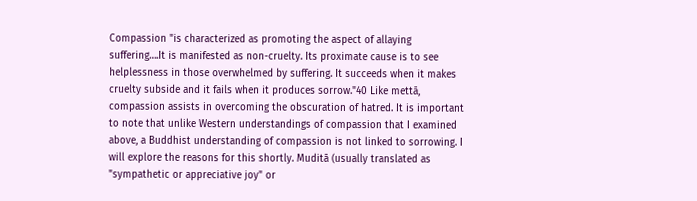Compassion "is characterized as promoting the aspect of allaying
suffering….It is manifested as non-cruelty. Its proximate cause is to see
helplessness in those overwhelmed by suffering. It succeeds when it makes
cruelty subside and it fails when it produces sorrow."40 Like mettā,
compassion assists in overcoming the obscuration of hatred. It is important
to note that unlike Western understandings of compassion that I examined
above, a Buddhist understanding of compassion is not linked to sorrowing. I
will explore the reasons for this shortly. Muditā (usually translated as
"sympathetic or appreciative joy" or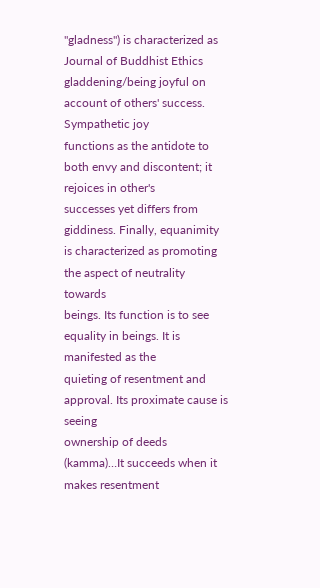"gladness") is characterized as
Journal of Buddhist Ethics
gladdening/being joyful on account of others' success. Sympathetic joy
functions as the antidote to both envy and discontent; it rejoices in other's
successes yet differs from giddiness. Finally, equanimity
is characterized as promoting the aspect of neutrality towards
beings. Its function is to see equality in beings. It is manifested as the
quieting of resentment and approval. Its proximate cause is seeing
ownership of deeds (kamma)…It succeeds when it makes resentment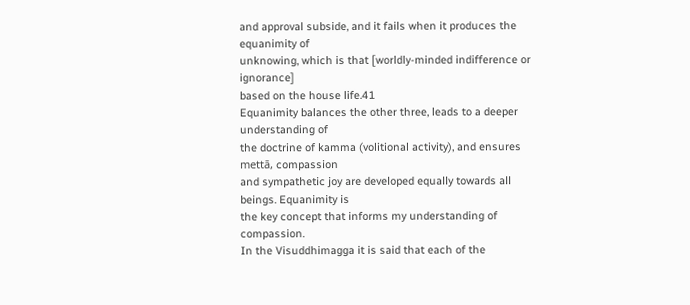and approval subside, and it fails when it produces the equanimity of
unknowing, which is that [worldly-minded indifference or ignorance]
based on the house life.41
Equanimity balances the other three, leads to a deeper understanding of
the doctrine of kamma (volitional activity), and ensures mettā, compassion
and sympathetic joy are developed equally towards all beings. Equanimity is
the key concept that informs my understanding of compassion.
In the Visuddhimagga it is said that each of the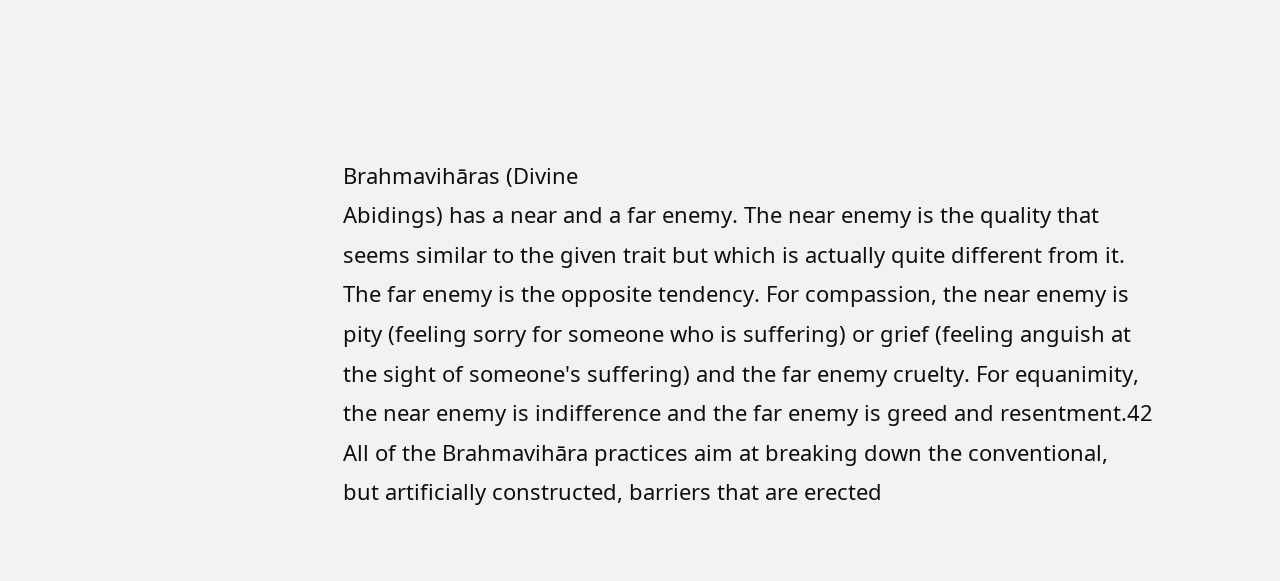Brahmavihāras (Divine
Abidings) has a near and a far enemy. The near enemy is the quality that
seems similar to the given trait but which is actually quite different from it.
The far enemy is the opposite tendency. For compassion, the near enemy is
pity (feeling sorry for someone who is suffering) or grief (feeling anguish at
the sight of someone's suffering) and the far enemy cruelty. For equanimity,
the near enemy is indifference and the far enemy is greed and resentment.42
All of the Brahmavihāra practices aim at breaking down the conventional,
but artificially constructed, barriers that are erected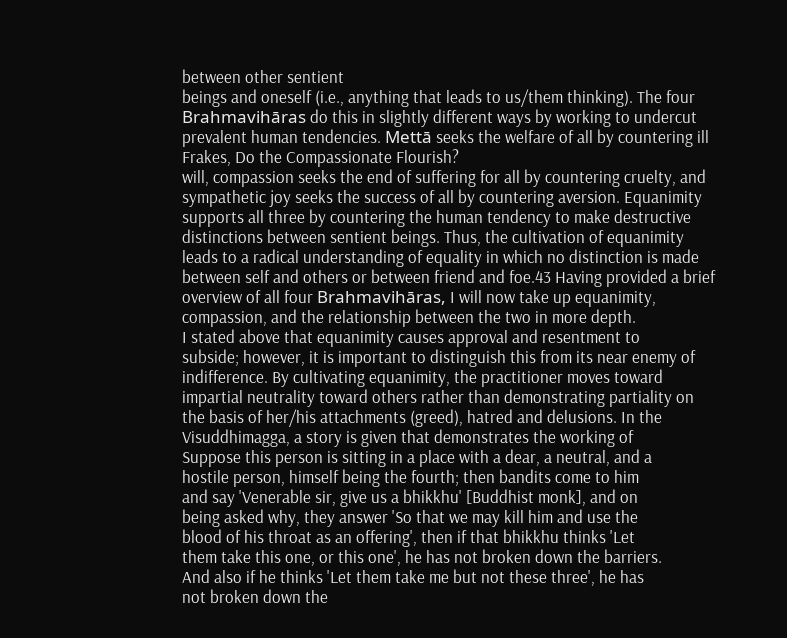between other sentient
beings and oneself (i.e., anything that leads to us/them thinking). The four
Brahmavihāras do this in slightly different ways by working to undercut
prevalent human tendencies. Mettā seeks the welfare of all by countering ill
Frakes, Do the Compassionate Flourish?
will, compassion seeks the end of suffering for all by countering cruelty, and
sympathetic joy seeks the success of all by countering aversion. Equanimity
supports all three by countering the human tendency to make destructive
distinctions between sentient beings. Thus, the cultivation of equanimity
leads to a radical understanding of equality in which no distinction is made
between self and others or between friend and foe.43 Having provided a brief
overview of all four Brahmavihāras, I will now take up equanimity,
compassion, and the relationship between the two in more depth.
I stated above that equanimity causes approval and resentment to
subside; however, it is important to distinguish this from its near enemy of
indifference. By cultivating equanimity, the practitioner moves toward
impartial neutrality toward others rather than demonstrating partiality on
the basis of her/his attachments (greed), hatred and delusions. In the
Visuddhimagga, a story is given that demonstrates the working of
Suppose this person is sitting in a place with a dear, a neutral, and a
hostile person, himself being the fourth; then bandits come to him
and say 'Venerable sir, give us a bhikkhu' [Buddhist monk], and on
being asked why, they answer 'So that we may kill him and use the
blood of his throat as an offering', then if that bhikkhu thinks 'Let
them take this one, or this one', he has not broken down the barriers.
And also if he thinks 'Let them take me but not these three', he has
not broken down the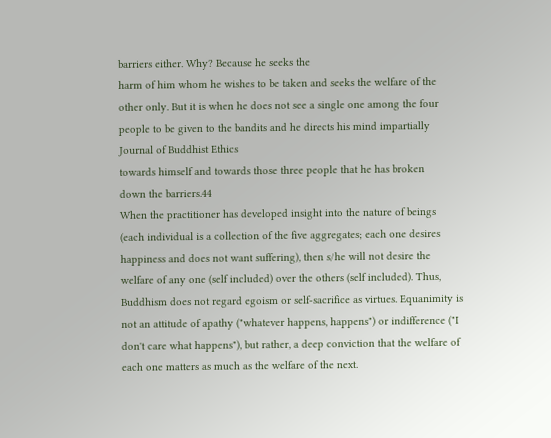barriers either. Why? Because he seeks the
harm of him whom he wishes to be taken and seeks the welfare of the
other only. But it is when he does not see a single one among the four
people to be given to the bandits and he directs his mind impartially
Journal of Buddhist Ethics
towards himself and towards those three people that he has broken
down the barriers.44
When the practitioner has developed insight into the nature of beings
(each individual is a collection of the five aggregates; each one desires
happiness and does not want suffering), then s/he will not desire the
welfare of any one (self included) over the others (self included). Thus,
Buddhism does not regard egoism or self-sacrifice as virtues. Equanimity is
not an attitude of apathy ("whatever happens, happens") or indifference ("I
don't care what happens"), but rather, a deep conviction that the welfare of
each one matters as much as the welfare of the next.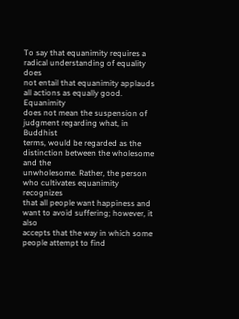To say that equanimity requires a radical understanding of equality does
not entail that equanimity applauds all actions as equally good. Equanimity
does not mean the suspension of judgment regarding what, in Buddhist
terms, would be regarded as the distinction between the wholesome and the
unwholesome. Rather, the person who cultivates equanimity recognizes
that all people want happiness and want to avoid suffering; however, it also
accepts that the way in which some people attempt to find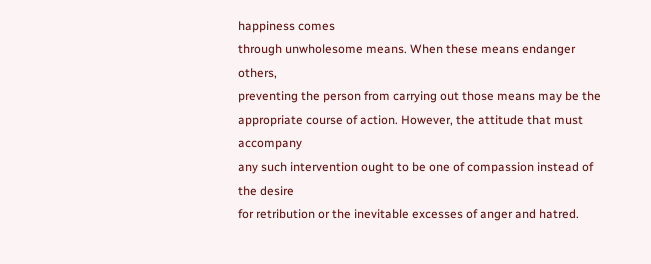happiness comes
through unwholesome means. When these means endanger others,
preventing the person from carrying out those means may be the
appropriate course of action. However, the attitude that must accompany
any such intervention ought to be one of compassion instead of the desire
for retribution or the inevitable excesses of anger and hatred.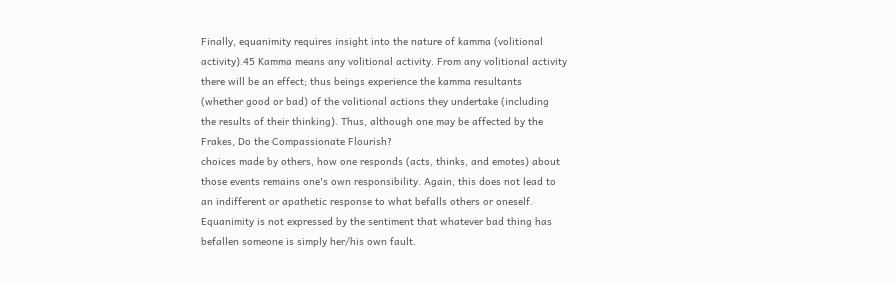Finally, equanimity requires insight into the nature of kamma (volitional
activity).45 Kamma means any volitional activity. From any volitional activity
there will be an effect; thus beings experience the kamma resultants
(whether good or bad) of the volitional actions they undertake (including
the results of their thinking). Thus, although one may be affected by the
Frakes, Do the Compassionate Flourish?
choices made by others, how one responds (acts, thinks, and emotes) about
those events remains one's own responsibility. Again, this does not lead to
an indifferent or apathetic response to what befalls others or oneself.
Equanimity is not expressed by the sentiment that whatever bad thing has
befallen someone is simply her/his own fault.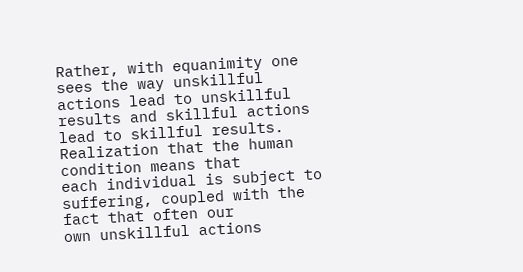Rather, with equanimity one
sees the way unskillful actions lead to unskillful results and skillful actions
lead to skillful results. Realization that the human condition means that
each individual is subject to suffering, coupled with the fact that often our
own unskillful actions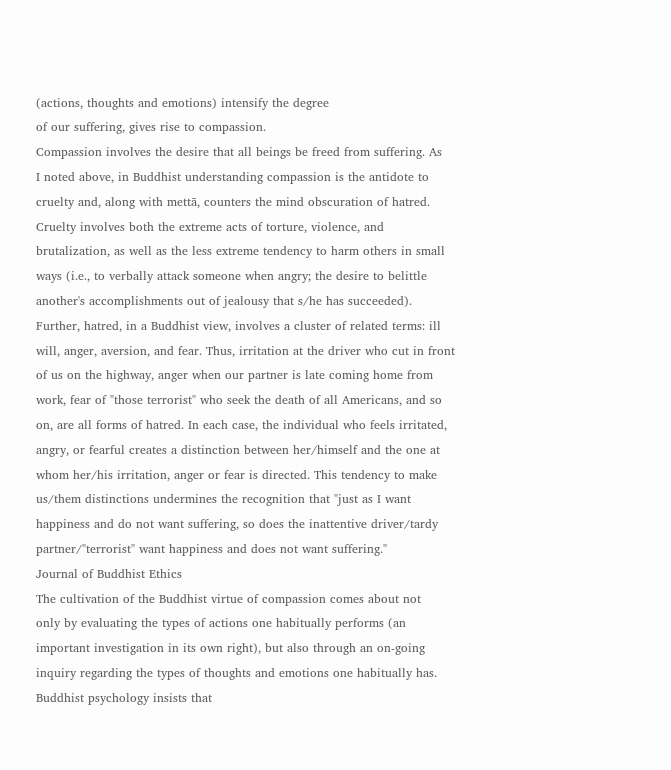(actions, thoughts and emotions) intensify the degree
of our suffering, gives rise to compassion.
Compassion involves the desire that all beings be freed from suffering. As
I noted above, in Buddhist understanding compassion is the antidote to
cruelty and, along with mettā, counters the mind obscuration of hatred.
Cruelty involves both the extreme acts of torture, violence, and
brutalization, as well as the less extreme tendency to harm others in small
ways (i.e., to verbally attack someone when angry; the desire to belittle
another's accomplishments out of jealousy that s/he has succeeded).
Further, hatred, in a Buddhist view, involves a cluster of related terms: ill
will, anger, aversion, and fear. Thus, irritation at the driver who cut in front
of us on the highway, anger when our partner is late coming home from
work, fear of "those terrorist" who seek the death of all Americans, and so
on, are all forms of hatred. In each case, the individual who feels irritated,
angry, or fearful creates a distinction between her/himself and the one at
whom her/his irritation, anger or fear is directed. This tendency to make
us/them distinctions undermines the recognition that "just as I want
happiness and do not want suffering, so does the inattentive driver/tardy
partner/"terrorist" want happiness and does not want suffering."
Journal of Buddhist Ethics
The cultivation of the Buddhist virtue of compassion comes about not
only by evaluating the types of actions one habitually performs (an
important investigation in its own right), but also through an on-going
inquiry regarding the types of thoughts and emotions one habitually has.
Buddhist psychology insists that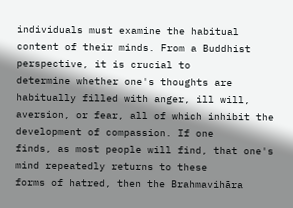individuals must examine the habitual
content of their minds. From a Buddhist perspective, it is crucial to
determine whether one's thoughts are habitually filled with anger, ill will,
aversion, or fear, all of which inhibit the development of compassion. If one
finds, as most people will find, that one's mind repeatedly returns to these
forms of hatred, then the Brahmavihāra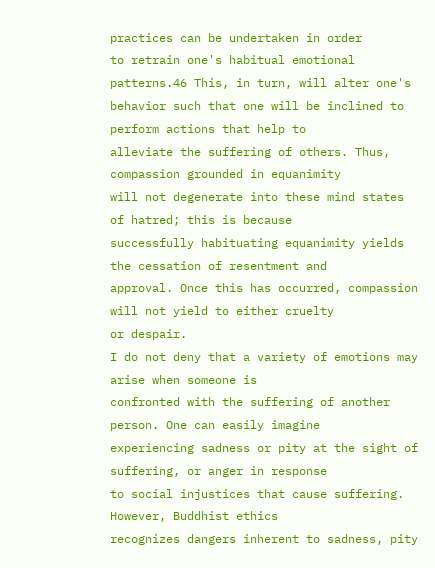practices can be undertaken in order
to retrain one's habitual emotional patterns.46 This, in turn, will alter one's
behavior such that one will be inclined to perform actions that help to
alleviate the suffering of others. Thus, compassion grounded in equanimity
will not degenerate into these mind states of hatred; this is because
successfully habituating equanimity yields the cessation of resentment and
approval. Once this has occurred, compassion will not yield to either cruelty
or despair.
I do not deny that a variety of emotions may arise when someone is
confronted with the suffering of another person. One can easily imagine
experiencing sadness or pity at the sight of suffering, or anger in response
to social injustices that cause suffering. However, Buddhist ethics
recognizes dangers inherent to sadness, pity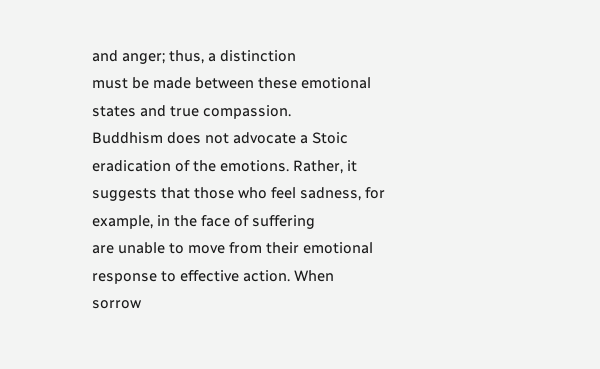and anger; thus, a distinction
must be made between these emotional states and true compassion.
Buddhism does not advocate a Stoic eradication of the emotions. Rather, it
suggests that those who feel sadness, for example, in the face of suffering
are unable to move from their emotional response to effective action. When
sorrow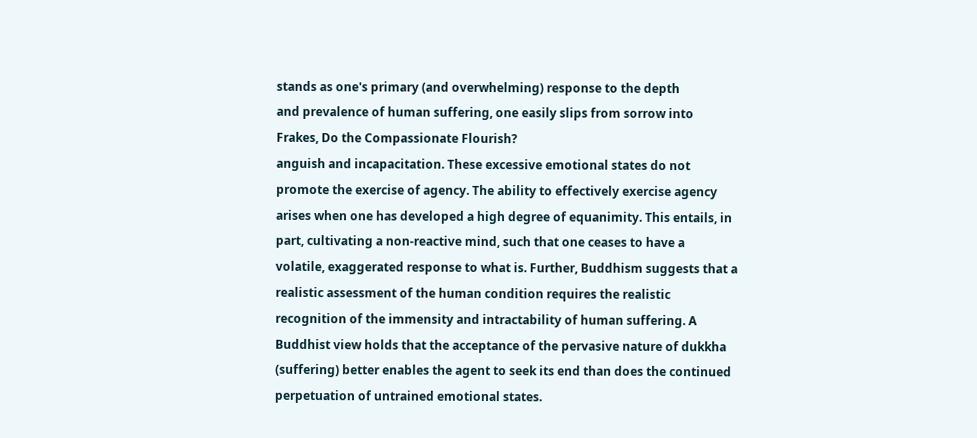stands as one's primary (and overwhelming) response to the depth
and prevalence of human suffering, one easily slips from sorrow into
Frakes, Do the Compassionate Flourish?
anguish and incapacitation. These excessive emotional states do not
promote the exercise of agency. The ability to effectively exercise agency
arises when one has developed a high degree of equanimity. This entails, in
part, cultivating a non-reactive mind, such that one ceases to have a
volatile, exaggerated response to what is. Further, Buddhism suggests that a
realistic assessment of the human condition requires the realistic
recognition of the immensity and intractability of human suffering. A
Buddhist view holds that the acceptance of the pervasive nature of dukkha
(suffering) better enables the agent to seek its end than does the continued
perpetuation of untrained emotional states.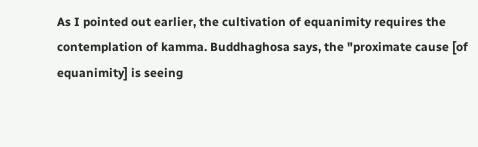As I pointed out earlier, the cultivation of equanimity requires the
contemplation of kamma. Buddhaghosa says, the "proximate cause [of
equanimity] is seeing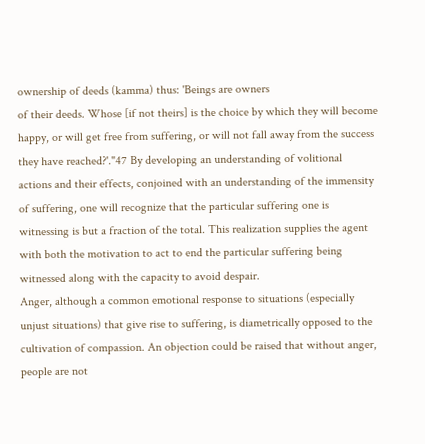ownership of deeds (kamma) thus: 'Beings are owners
of their deeds. Whose [if not theirs] is the choice by which they will become
happy, or will get free from suffering, or will not fall away from the success
they have reached?'."47 By developing an understanding of volitional
actions and their effects, conjoined with an understanding of the immensity
of suffering, one will recognize that the particular suffering one is
witnessing is but a fraction of the total. This realization supplies the agent
with both the motivation to act to end the particular suffering being
witnessed along with the capacity to avoid despair.
Anger, although a common emotional response to situations (especially
unjust situations) that give rise to suffering, is diametrically opposed to the
cultivation of compassion. An objection could be raised that without anger,
people are not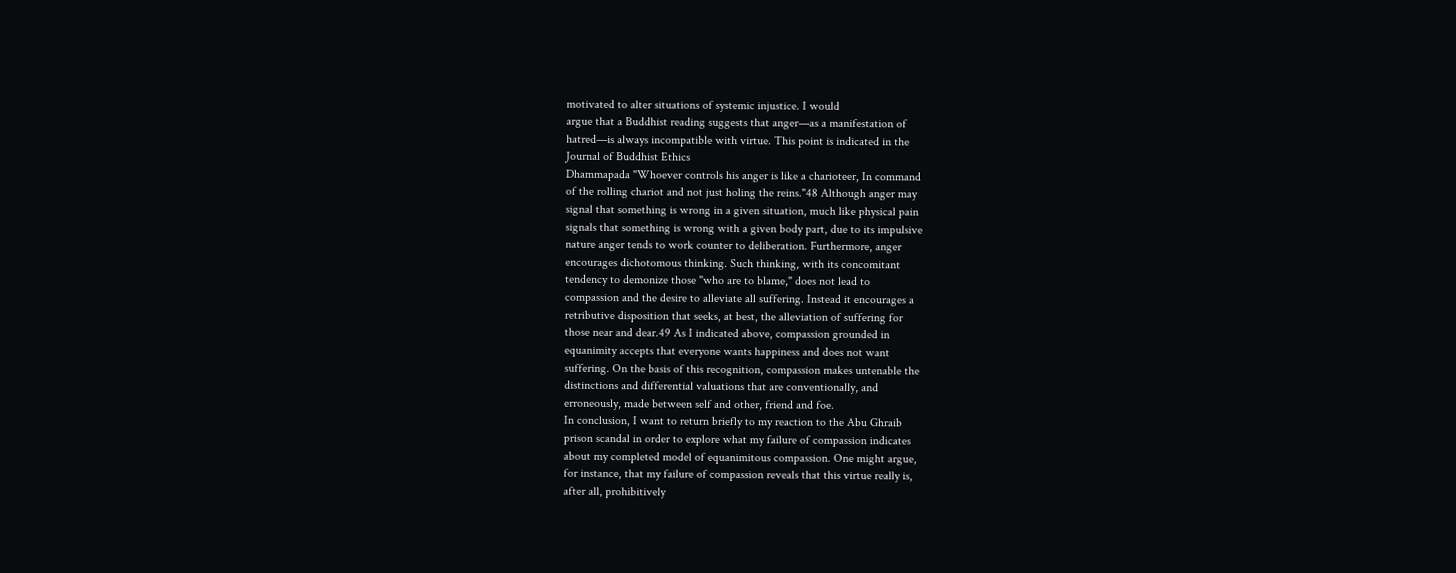motivated to alter situations of systemic injustice. I would
argue that a Buddhist reading suggests that anger—as a manifestation of
hatred—is always incompatible with virtue. This point is indicated in the
Journal of Buddhist Ethics
Dhammapada "Whoever controls his anger is like a charioteer, In command
of the rolling chariot and not just holing the reins."48 Although anger may
signal that something is wrong in a given situation, much like physical pain
signals that something is wrong with a given body part, due to its impulsive
nature anger tends to work counter to deliberation. Furthermore, anger
encourages dichotomous thinking. Such thinking, with its concomitant
tendency to demonize those "who are to blame," does not lead to
compassion and the desire to alleviate all suffering. Instead it encourages a
retributive disposition that seeks, at best, the alleviation of suffering for
those near and dear.49 As I indicated above, compassion grounded in
equanimity accepts that everyone wants happiness and does not want
suffering. On the basis of this recognition, compassion makes untenable the
distinctions and differential valuations that are conventionally, and
erroneously, made between self and other, friend and foe.
In conclusion, I want to return briefly to my reaction to the Abu Ghraib
prison scandal in order to explore what my failure of compassion indicates
about my completed model of equanimitous compassion. One might argue,
for instance, that my failure of compassion reveals that this virtue really is,
after all, prohibitively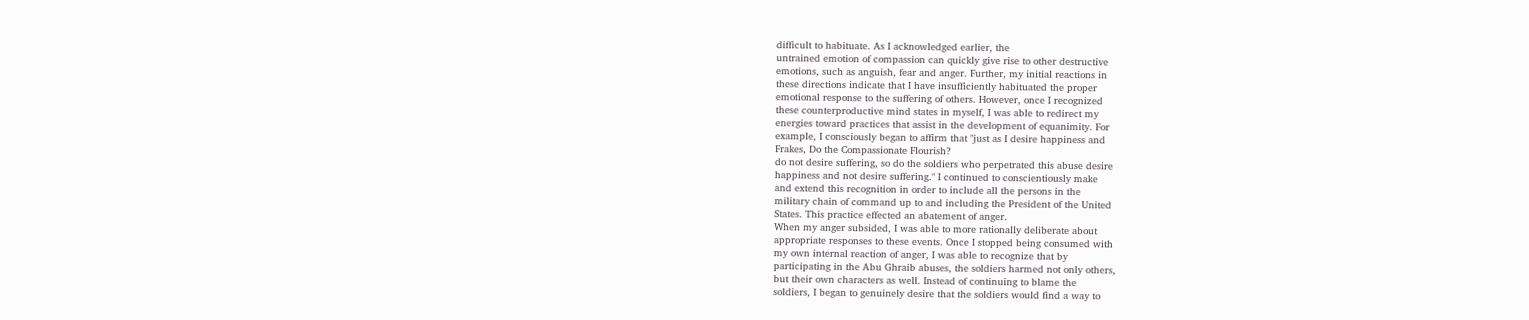difficult to habituate. As I acknowledged earlier, the
untrained emotion of compassion can quickly give rise to other destructive
emotions, such as anguish, fear and anger. Further, my initial reactions in
these directions indicate that I have insufficiently habituated the proper
emotional response to the suffering of others. However, once I recognized
these counterproductive mind states in myself, I was able to redirect my
energies toward practices that assist in the development of equanimity. For
example, I consciously began to affirm that "just as I desire happiness and
Frakes, Do the Compassionate Flourish?
do not desire suffering, so do the soldiers who perpetrated this abuse desire
happiness and not desire suffering." I continued to conscientiously make
and extend this recognition in order to include all the persons in the
military chain of command up to and including the President of the United
States. This practice effected an abatement of anger.
When my anger subsided, I was able to more rationally deliberate about
appropriate responses to these events. Once I stopped being consumed with
my own internal reaction of anger, I was able to recognize that by
participating in the Abu Ghraib abuses, the soldiers harmed not only others,
but their own characters as well. Instead of continuing to blame the
soldiers, I began to genuinely desire that the soldiers would find a way to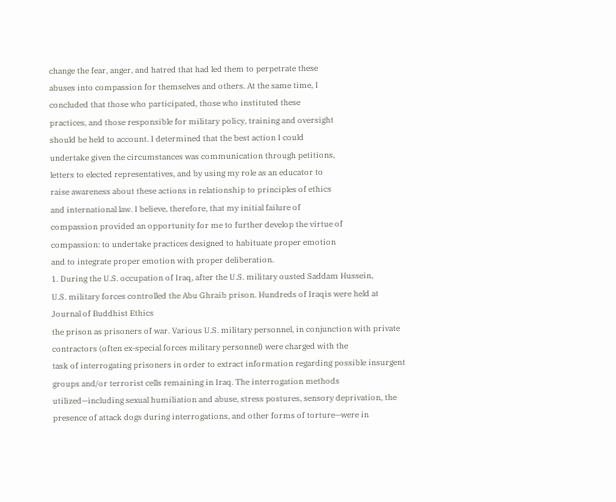change the fear, anger, and hatred that had led them to perpetrate these
abuses into compassion for themselves and others. At the same time, I
concluded that those who participated, those who instituted these
practices, and those responsible for military policy, training and oversight
should be held to account. I determined that the best action I could
undertake given the circumstances was communication through petitions,
letters to elected representatives, and by using my role as an educator to
raise awareness about these actions in relationship to principles of ethics
and international law. I believe, therefore, that my initial failure of
compassion provided an opportunity for me to further develop the virtue of
compassion: to undertake practices designed to habituate proper emotion
and to integrate proper emotion with proper deliberation.
1. During the U.S. occupation of Iraq, after the U.S. military ousted Saddam Hussein,
U.S. military forces controlled the Abu Ghraib prison. Hundreds of Iraqis were held at
Journal of Buddhist Ethics
the prison as prisoners of war. Various U.S. military personnel, in conjunction with private contractors (often ex-special forces military personnel) were charged with the
task of interrogating prisoners in order to extract information regarding possible insurgent groups and/or terrorist cells remaining in Iraq. The interrogation methods utilized—including sexual humiliation and abuse, stress postures, sensory deprivation, the
presence of attack dogs during interrogations, and other forms of torture—were in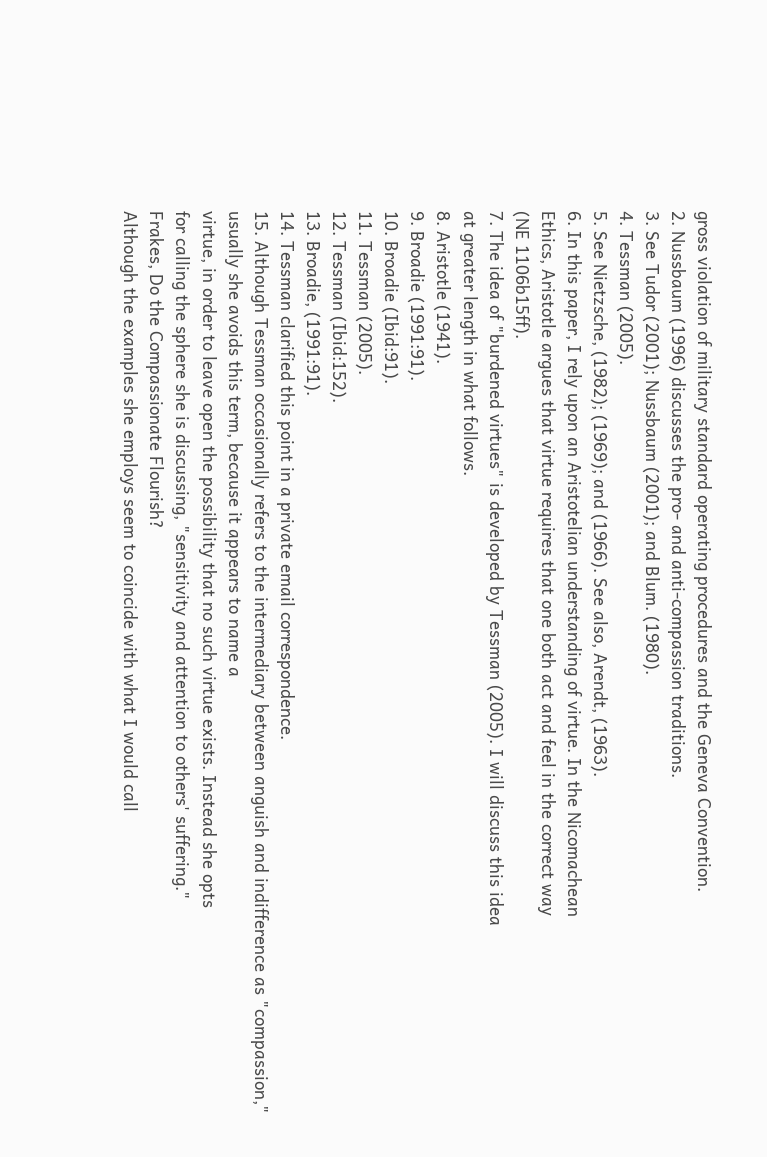gross violation of military standard operating procedures and the Geneva Convention.
2. Nussbaum (1996) discusses the pro- and anti-compassion traditions.
3. See Tudor (2001); Nussbaum (2001); and Blum. (1980).
4. Tessman (2005).
5. See Nietzsche, (1982); (1969); and (1966). See also, Arendt, (1963).
6. In this paper, I rely upon an Aristotelian understanding of virtue. In the Nicomachean
Ethics, Aristotle argues that virtue requires that one both act and feel in the correct way
(NE 1106b15ff).
7. The idea of "burdened virtues" is developed by Tessman (2005). I will discuss this idea
at greater length in what follows.
8. Aristotle (1941).
9. Broadie (1991:91).
10. Broadie (Ibid:91).
11. Tessman (2005).
12. Tessman (Ibid:152).
13. Broadie, (1991:91).
14. Tessman clarified this point in a private email correspondence.
15. Although Tessman occasionally refers to the intermediary between anguish and indifference as "compassion," usually she avoids this term, because it appears to name a
virtue, in order to leave open the possibility that no such virtue exists. Instead she opts
for calling the sphere she is discussing, "sensitivity and attention to others' suffering."
Frakes, Do the Compassionate Flourish?
Although the examples she employs seem to coincide with what I would call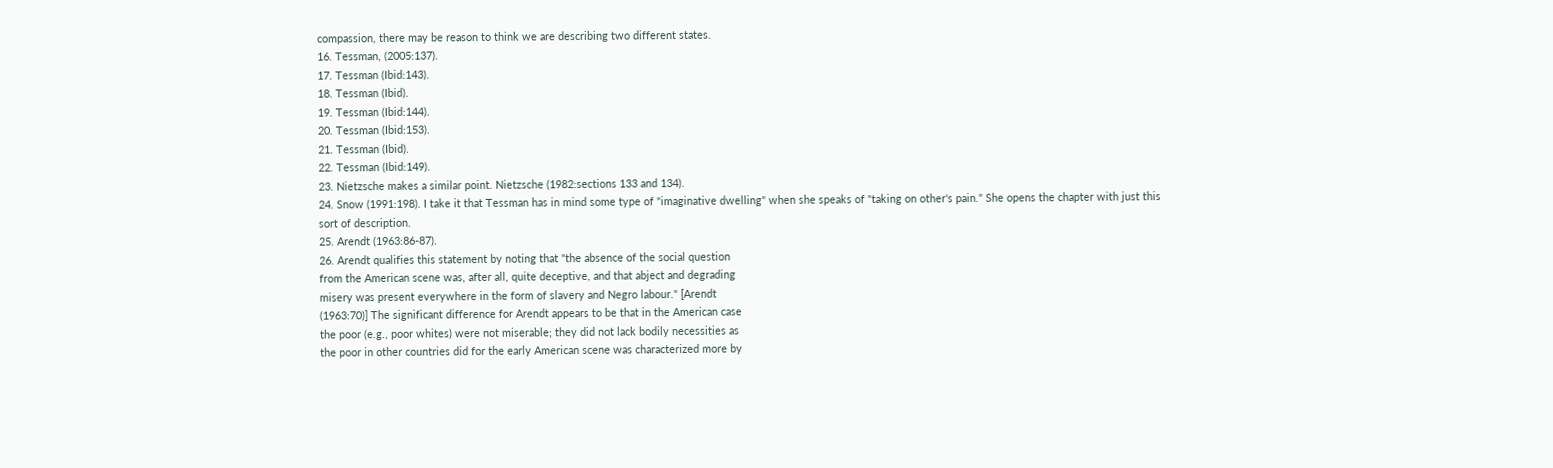compassion, there may be reason to think we are describing two different states.
16. Tessman, (2005:137).
17. Tessman (Ibid:143).
18. Tessman (Ibid).
19. Tessman (Ibid:144).
20. Tessman (Ibid:153).
21. Tessman (Ibid).
22. Tessman (Ibid:149).
23. Nietzsche makes a similar point. Nietzsche (1982:sections 133 and 134).
24. Snow (1991:198). I take it that Tessman has in mind some type of "imaginative dwelling" when she speaks of "taking on other's pain." She opens the chapter with just this
sort of description.
25. Arendt (1963:86-87).
26. Arendt qualifies this statement by noting that "the absence of the social question
from the American scene was, after all, quite deceptive, and that abject and degrading
misery was present everywhere in the form of slavery and Negro labour." [Arendt
(1963:70)] The significant difference for Arendt appears to be that in the American case
the poor (e.g., poor whites) were not miserable; they did not lack bodily necessities as
the poor in other countries did for the early American scene was characterized more by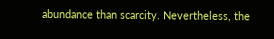abundance than scarcity. Nevertheless, the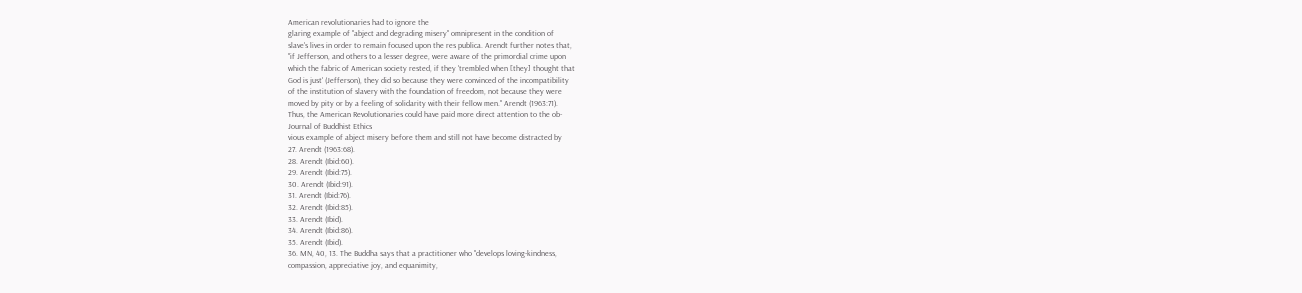American revolutionaries had to ignore the
glaring example of "abject and degrading misery" omnipresent in the condition of
slave's lives in order to remain focused upon the res publica. Arendt further notes that,
"if Jefferson, and others to a lesser degree, were aware of the primordial crime upon
which the fabric of American society rested, if they 'trembled when [they] thought that
God is just' (Jefferson), they did so because they were convinced of the incompatibility
of the institution of slavery with the foundation of freedom, not because they were
moved by pity or by a feeling of solidarity with their fellow men." Arendt (1963:71).
Thus, the American Revolutionaries could have paid more direct attention to the ob-
Journal of Buddhist Ethics
vious example of abject misery before them and still not have become distracted by
27. Arendt (1963:68).
28. Arendt (Ibid:60).
29. Arendt (Ibid:75).
30. Arendt (Ibid:91).
31. Arendt (Ibid:76).
32. Arendt (Ibid:85).
33. Arendt (Ibid).
34. Arendt (Ibid:86).
35. Arendt (Ibid).
36. MN, 40, 13. The Buddha says that a practitioner who "develops loving-kindness,
compassion, appreciative joy, and equanimity,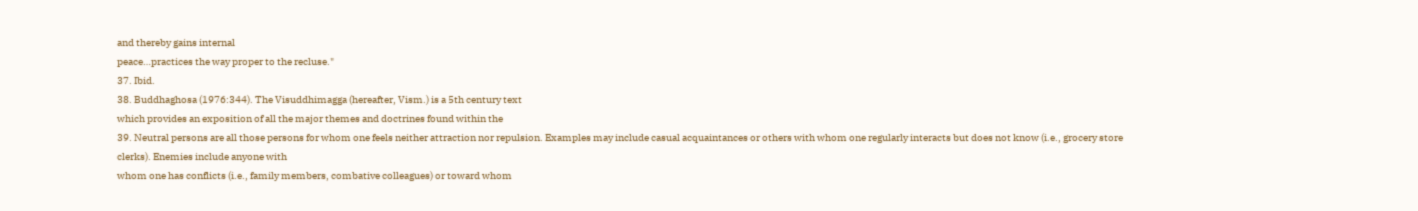and thereby gains internal
peace…practices the way proper to the recluse."
37. Ibid.
38. Buddhaghosa (1976:344). The Visuddhimagga (hereafter, Vism.) is a 5th century text
which provides an exposition of all the major themes and doctrines found within the
39. Neutral persons are all those persons for whom one feels neither attraction nor repulsion. Examples may include casual acquaintances or others with whom one regularly interacts but does not know (i.e., grocery store clerks). Enemies include anyone with
whom one has conflicts (i.e., family members, combative colleagues) or toward whom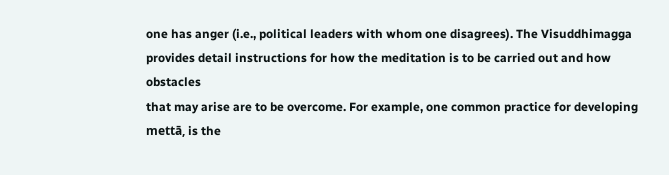one has anger (i.e., political leaders with whom one disagrees). The Visuddhimagga provides detail instructions for how the meditation is to be carried out and how obstacles
that may arise are to be overcome. For example, one common practice for developing
mettā, is the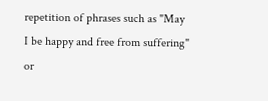repetition of phrases such as "May I be happy and free from suffering" or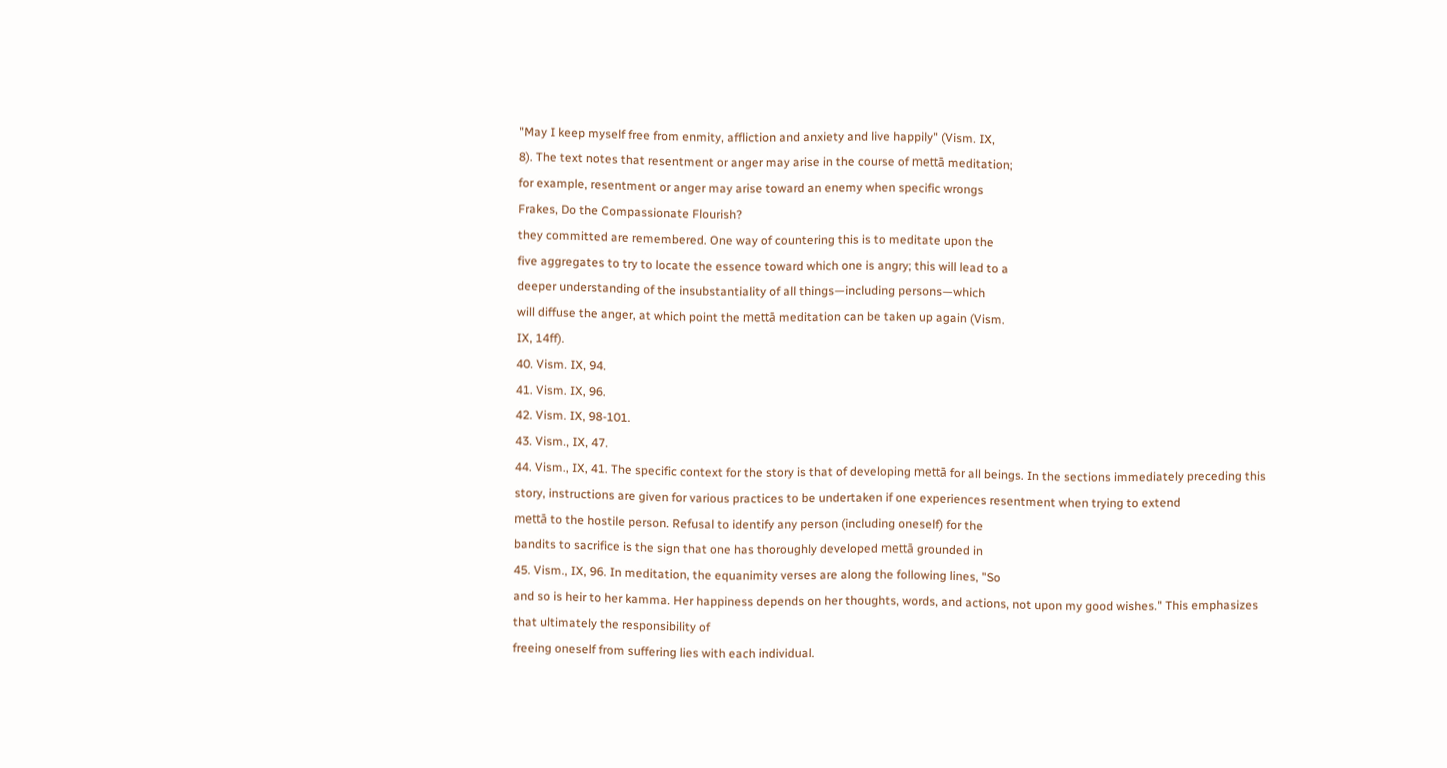"May I keep myself free from enmity, affliction and anxiety and live happily" (Vism. IX,
8). The text notes that resentment or anger may arise in the course of mettā meditation;
for example, resentment or anger may arise toward an enemy when specific wrongs
Frakes, Do the Compassionate Flourish?
they committed are remembered. One way of countering this is to meditate upon the
five aggregates to try to locate the essence toward which one is angry; this will lead to a
deeper understanding of the insubstantiality of all things—including persons—which
will diffuse the anger, at which point the mettā meditation can be taken up again (Vism.
IX, 14ff).
40. Vism. IX, 94.
41. Vism. IX, 96.
42. Vism. IX, 98-101.
43. Vism., IX, 47.
44. Vism., IX, 41. The specific context for the story is that of developing mettā for all beings. In the sections immediately preceding this story, instructions are given for various practices to be undertaken if one experiences resentment when trying to extend
mettā to the hostile person. Refusal to identify any person (including oneself) for the
bandits to sacrifice is the sign that one has thoroughly developed mettā grounded in
45. Vism., IX, 96. In meditation, the equanimity verses are along the following lines, "So
and so is heir to her kamma. Her happiness depends on her thoughts, words, and actions, not upon my good wishes." This emphasizes that ultimately the responsibility of
freeing oneself from suffering lies with each individual.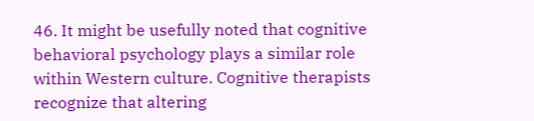46. It might be usefully noted that cognitive behavioral psychology plays a similar role
within Western culture. Cognitive therapists recognize that altering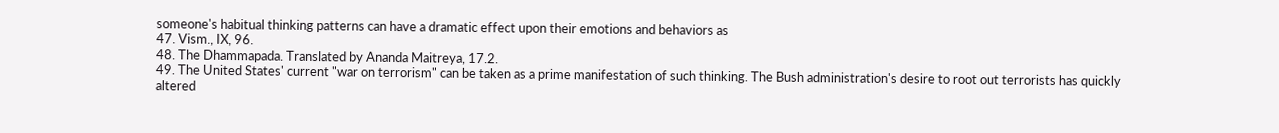someone's habitual thinking patterns can have a dramatic effect upon their emotions and behaviors as
47. Vism., IX, 96.
48. The Dhammapada. Translated by Ananda Maitreya, 17.2.
49. The United States' current "war on terrorism" can be taken as a prime manifestation of such thinking. The Bush administration's desire to root out terrorists has quickly altered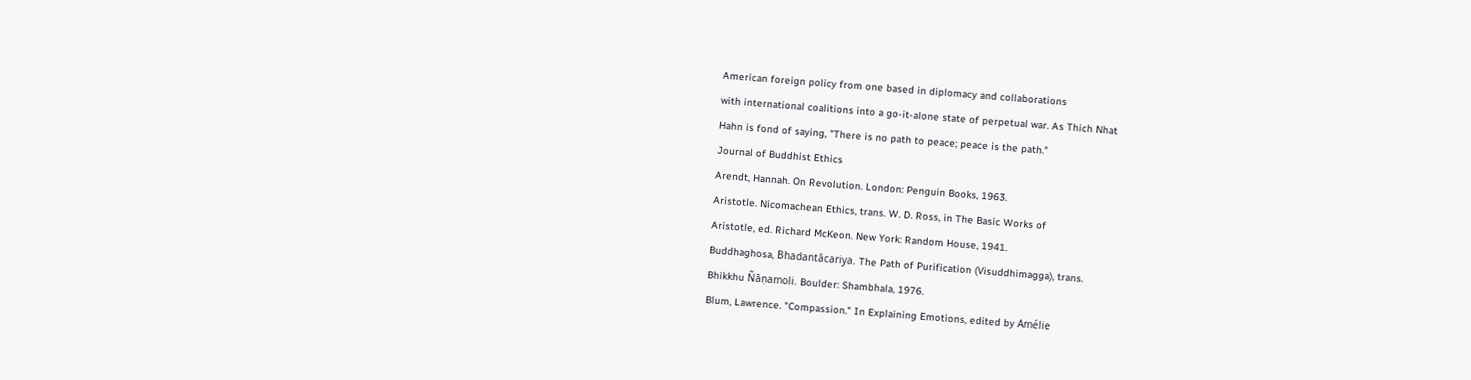American foreign policy from one based in diplomacy and collaborations
with international coalitions into a go-it-alone state of perpetual war. As Thich Nhat
Hahn is fond of saying, "There is no path to peace; peace is the path."
Journal of Buddhist Ethics
Arendt, Hannah. On Revolution. London: Penguin Books, 1963.
Aristotle. Nicomachean Ethics, trans. W. D. Ross, in The Basic Works of
Aristotle, ed. Richard McKeon. New York: Random House, 1941.
Buddhaghosa, Bhadantācariya. The Path of Purification (Visuddhimagga), trans.
Bhikkhu Ñāṇamoli. Boulder: Shambhala, 1976.
Blum, Lawrence. "Compassion." In Explaining Emotions, edited by Amélie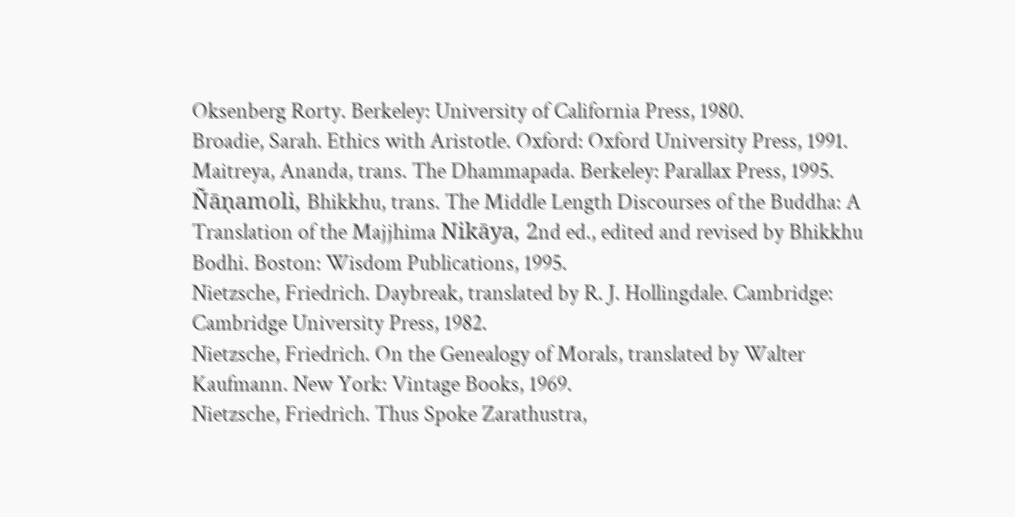Oksenberg Rorty. Berkeley: University of California Press, 1980.
Broadie, Sarah. Ethics with Aristotle. Oxford: Oxford University Press, 1991.
Maitreya, Ananda, trans. The Dhammapada. Berkeley: Parallax Press, 1995.
Ñāṇamoli, Bhikkhu, trans. The Middle Length Discourses of the Buddha: A
Translation of the Majjhima Nikāya, 2nd ed., edited and revised by Bhikkhu
Bodhi. Boston: Wisdom Publications, 1995.
Nietzsche, Friedrich. Daybreak, translated by R. J. Hollingdale. Cambridge:
Cambridge University Press, 1982.
Nietzsche, Friedrich. On the Genealogy of Morals, translated by Walter
Kaufmann. New York: Vintage Books, 1969.
Nietzsche, Friedrich. Thus Spoke Zarathustra,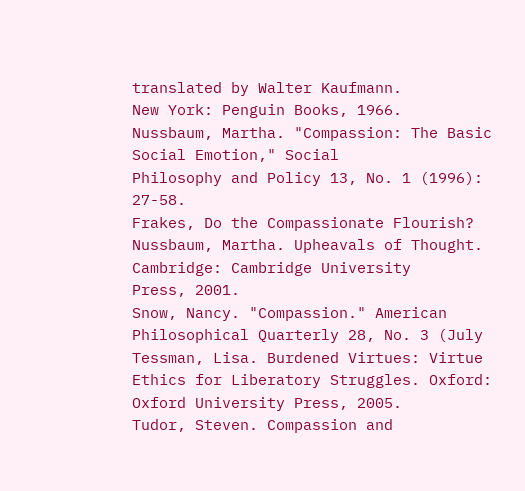translated by Walter Kaufmann.
New York: Penguin Books, 1966.
Nussbaum, Martha. "Compassion: The Basic Social Emotion," Social
Philosophy and Policy 13, No. 1 (1996): 27-58.
Frakes, Do the Compassionate Flourish?
Nussbaum, Martha. Upheavals of Thought. Cambridge: Cambridge University
Press, 2001.
Snow, Nancy. "Compassion." American Philosophical Quarterly 28, No. 3 (July
Tessman, Lisa. Burdened Virtues: Virtue Ethics for Liberatory Struggles. Oxford:
Oxford University Press, 2005.
Tudor, Steven. Compassion and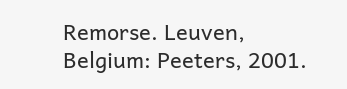Remorse. Leuven, Belgium: Peeters, 2001.